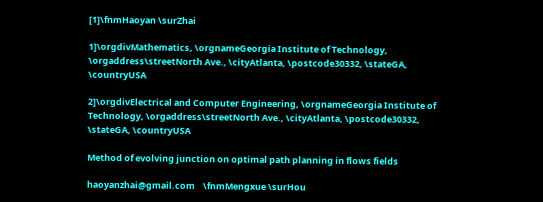[1]\fnmHaoyan \surZhai

1]\orgdivMathematics, \orgnameGeorgia Institute of Technology, \orgaddress\streetNorth Ave., \cityAtlanta, \postcode30332, \stateGA, \countryUSA

2]\orgdivElectrical and Computer Engineering, \orgnameGeorgia Institute of Technology, \orgaddress\streetNorth Ave., \cityAtlanta, \postcode30332, \stateGA, \countryUSA

Method of evolving junction on optimal path planning in flows fields

haoyanzhai@gmail.com    \fnmMengxue \surHou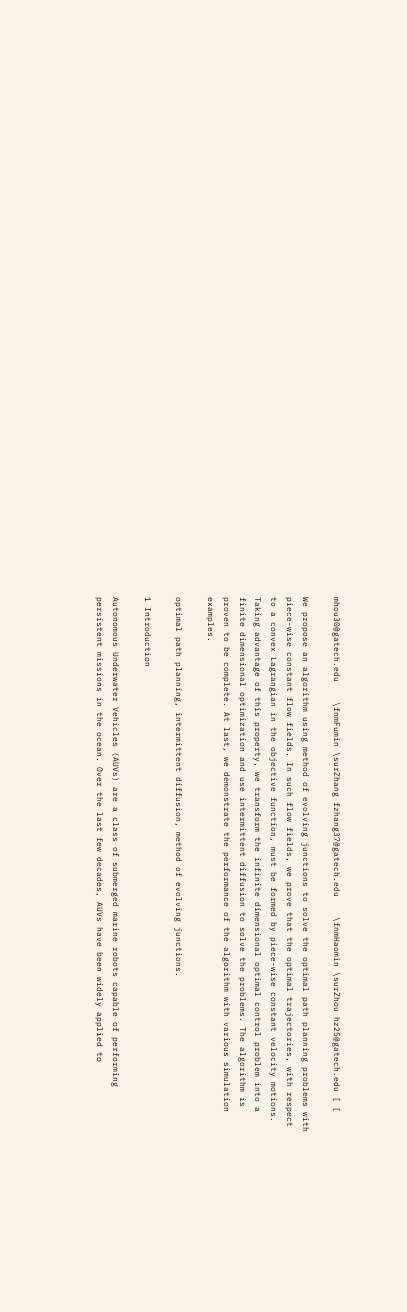mhou30@gatech.edu    \fnmFumin \surZhang fzhang37@gatech.edu    \fnmHaomin \surZhou hz25@gatech.edu [ [

We propose an algorithm using method of evolving junctions to solve the optimal path planning problems with piece-wise constant flow fields. In such flow fields, we prove that the optimal trajectories, with respect to a convex Lagrangian in the objective function, must be formed by piece-wise constant velocity motions. Taking advantage of this property, we transform the infinite dimensional optimal control problem into a finite dimensional optimization and use intermittent diffusion to solve the problems. The algorithm is proven to be complete. At last, we demonstrate the performance of the algorithm with various simulation examples.

optimal path planning, intermittent diffusion, method of evolving junctions.

1 Introduction

Autonomous Underwater Vehicles (AUVs) are a class of submerged marine robots capable of performing persistent missions in the ocean. Over the last few decades, AUVs have been widely applied to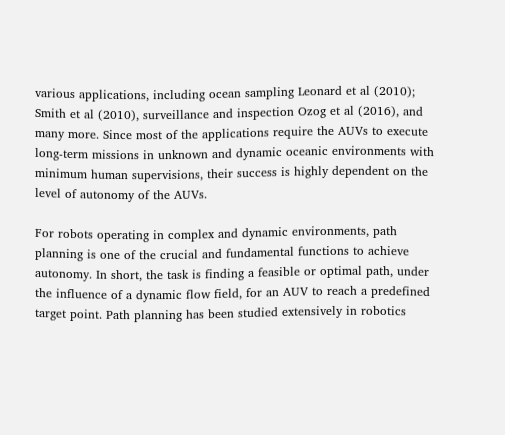various applications, including ocean sampling Leonard et al (2010); Smith et al (2010), surveillance and inspection Ozog et al (2016), and many more. Since most of the applications require the AUVs to execute long-term missions in unknown and dynamic oceanic environments with minimum human supervisions, their success is highly dependent on the level of autonomy of the AUVs.

For robots operating in complex and dynamic environments, path planning is one of the crucial and fundamental functions to achieve autonomy. In short, the task is finding a feasible or optimal path, under the influence of a dynamic flow field, for an AUV to reach a predefined target point. Path planning has been studied extensively in robotics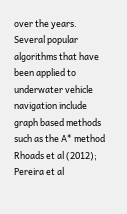over the years. Several popular algorithms that have been applied to underwater vehicle navigation include graph based methods such as the A* method Rhoads et al (2012); Pereira et al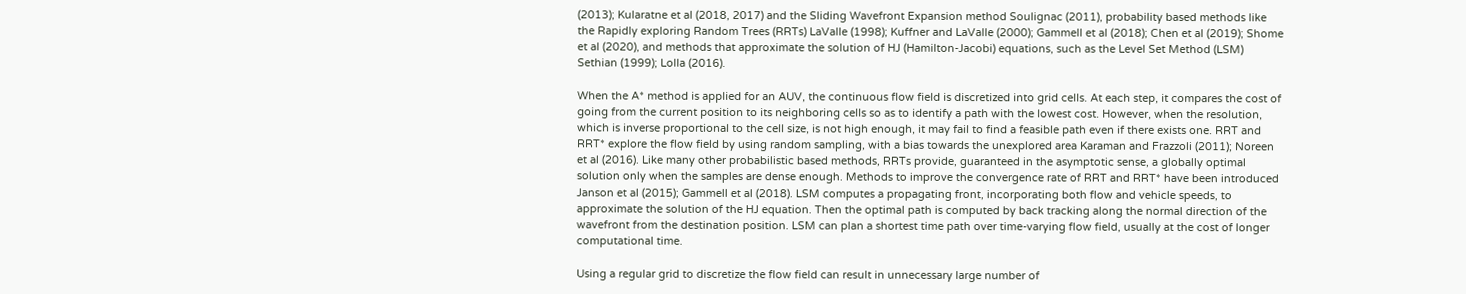(2013); Kularatne et al (2018, 2017) and the Sliding Wavefront Expansion method Soulignac (2011), probability based methods like the Rapidly exploring Random Trees (RRTs) LaValle (1998); Kuffner and LaValle (2000); Gammell et al (2018); Chen et al (2019); Shome et al (2020), and methods that approximate the solution of HJ (Hamilton-Jacobi) equations, such as the Level Set Method (LSM) Sethian (1999); Lolla (2016).

When the A* method is applied for an AUV, the continuous flow field is discretized into grid cells. At each step, it compares the cost of going from the current position to its neighboring cells so as to identify a path with the lowest cost. However, when the resolution, which is inverse proportional to the cell size, is not high enough, it may fail to find a feasible path even if there exists one. RRT and RRT* explore the flow field by using random sampling, with a bias towards the unexplored area Karaman and Frazzoli (2011); Noreen et al (2016). Like many other probabilistic based methods, RRTs provide, guaranteed in the asymptotic sense, a globally optimal solution only when the samples are dense enough. Methods to improve the convergence rate of RRT and RRT* have been introduced Janson et al (2015); Gammell et al (2018). LSM computes a propagating front, incorporating both flow and vehicle speeds, to approximate the solution of the HJ equation. Then the optimal path is computed by back tracking along the normal direction of the wavefront from the destination position. LSM can plan a shortest time path over time-varying flow field, usually at the cost of longer computational time.

Using a regular grid to discretize the flow field can result in unnecessary large number of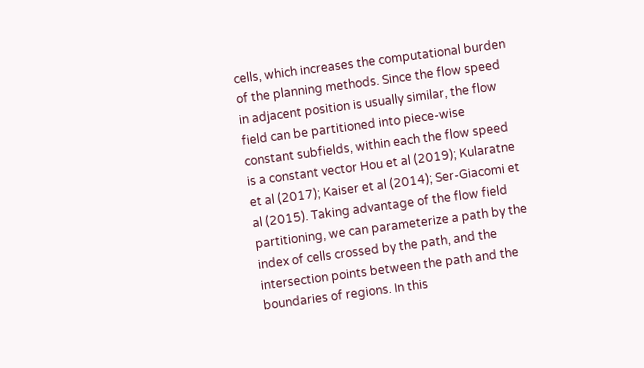cells, which increases the computational burden of the planning methods. Since the flow speed in adjacent position is usually similar, the flow field can be partitioned into piece-wise constant subfields, within each the flow speed is a constant vector Hou et al (2019); Kularatne et al (2017); Kaiser et al (2014); Ser-Giacomi et al (2015). Taking advantage of the flow field partitioning, we can parameterize a path by the index of cells crossed by the path, and the intersection points between the path and the boundaries of regions. In this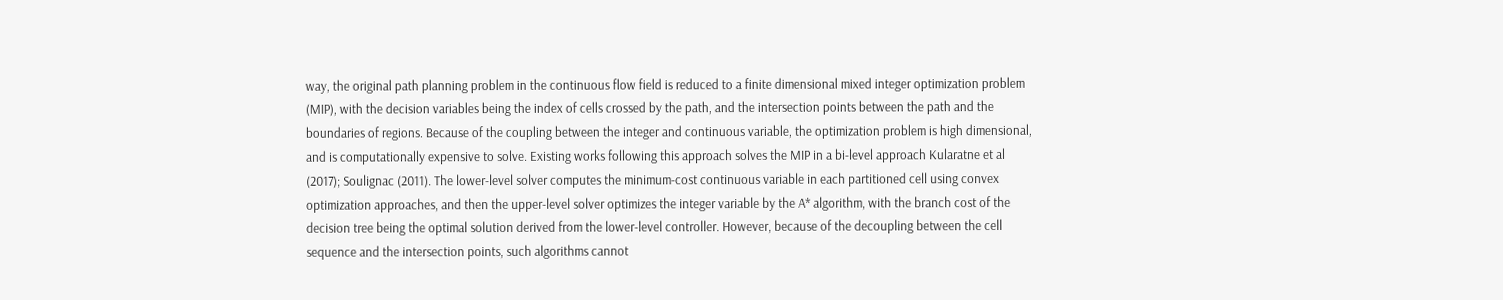way, the original path planning problem in the continuous flow field is reduced to a finite dimensional mixed integer optimization problem (MIP), with the decision variables being the index of cells crossed by the path, and the intersection points between the path and the boundaries of regions. Because of the coupling between the integer and continuous variable, the optimization problem is high dimensional, and is computationally expensive to solve. Existing works following this approach solves the MIP in a bi-level approach Kularatne et al (2017); Soulignac (2011). The lower-level solver computes the minimum-cost continuous variable in each partitioned cell using convex optimization approaches, and then the upper-level solver optimizes the integer variable by the A* algorithm, with the branch cost of the decision tree being the optimal solution derived from the lower-level controller. However, because of the decoupling between the cell sequence and the intersection points, such algorithms cannot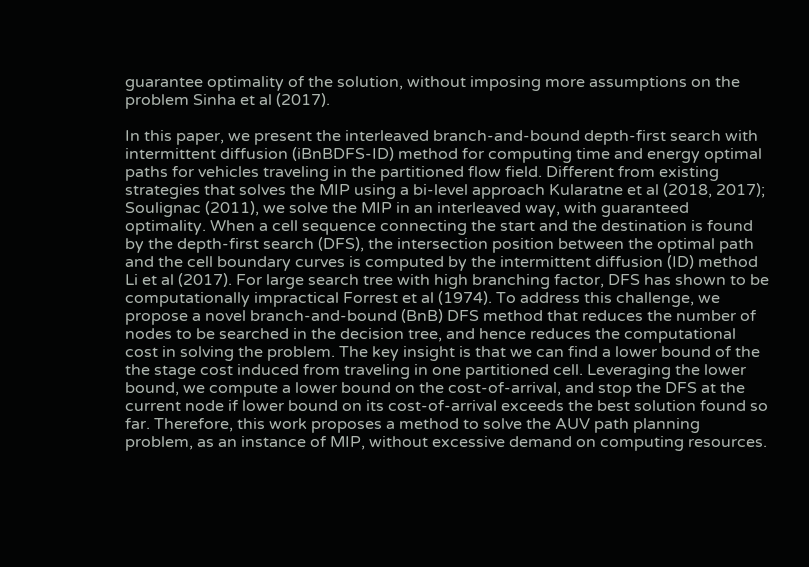guarantee optimality of the solution, without imposing more assumptions on the problem Sinha et al (2017).

In this paper, we present the interleaved branch-and-bound depth-first search with intermittent diffusion (iBnBDFS-ID) method for computing time and energy optimal paths for vehicles traveling in the partitioned flow field. Different from existing strategies that solves the MIP using a bi-level approach Kularatne et al (2018, 2017); Soulignac (2011), we solve the MIP in an interleaved way, with guaranteed optimality. When a cell sequence connecting the start and the destination is found by the depth-first search (DFS), the intersection position between the optimal path and the cell boundary curves is computed by the intermittent diffusion (ID) method Li et al (2017). For large search tree with high branching factor, DFS has shown to be computationally impractical Forrest et al (1974). To address this challenge, we propose a novel branch-and-bound (BnB) DFS method that reduces the number of nodes to be searched in the decision tree, and hence reduces the computational cost in solving the problem. The key insight is that we can find a lower bound of the the stage cost induced from traveling in one partitioned cell. Leveraging the lower bound, we compute a lower bound on the cost-of-arrival, and stop the DFS at the current node if lower bound on its cost-of-arrival exceeds the best solution found so far. Therefore, this work proposes a method to solve the AUV path planning problem, as an instance of MIP, without excessive demand on computing resources.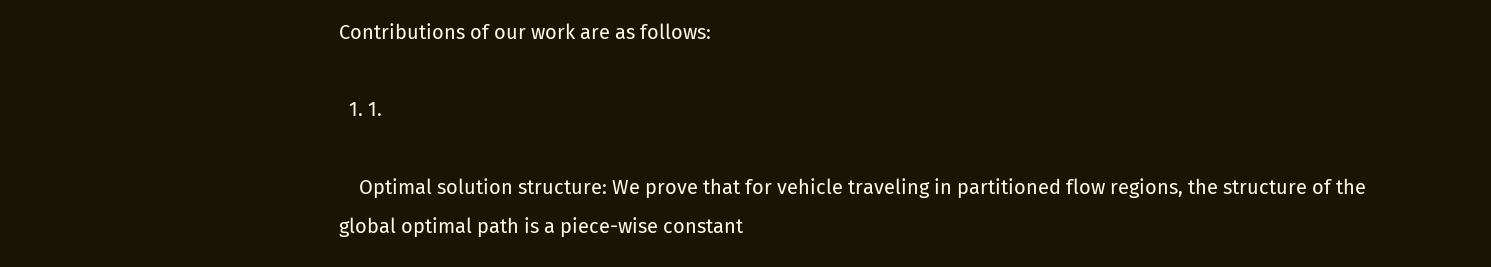Contributions of our work are as follows:

  1. 1.

    Optimal solution structure: We prove that for vehicle traveling in partitioned flow regions, the structure of the global optimal path is a piece-wise constant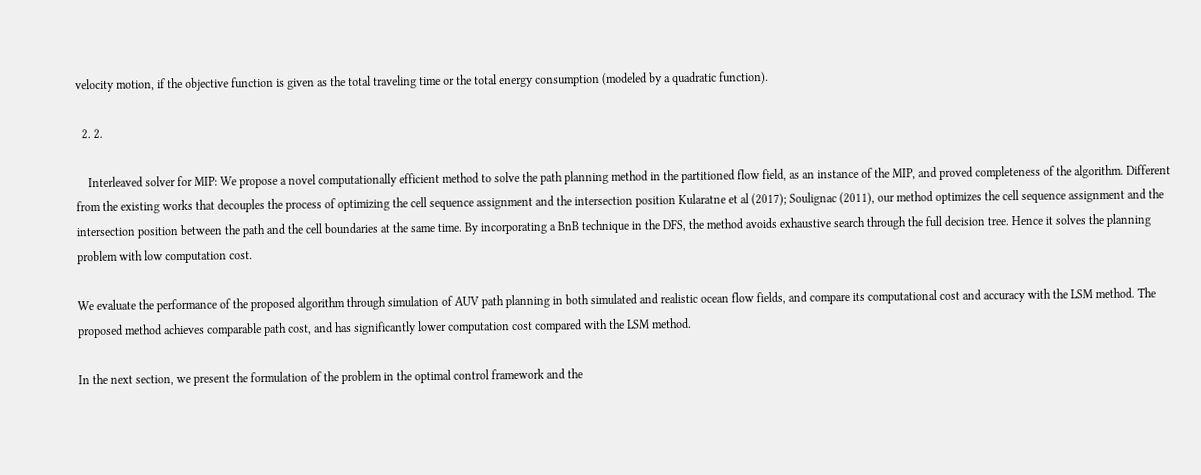velocity motion, if the objective function is given as the total traveling time or the total energy consumption (modeled by a quadratic function).

  2. 2.

    Interleaved solver for MIP: We propose a novel computationally efficient method to solve the path planning method in the partitioned flow field, as an instance of the MIP, and proved completeness of the algorithm. Different from the existing works that decouples the process of optimizing the cell sequence assignment and the intersection position Kularatne et al (2017); Soulignac (2011), our method optimizes the cell sequence assignment and the intersection position between the path and the cell boundaries at the same time. By incorporating a BnB technique in the DFS, the method avoids exhaustive search through the full decision tree. Hence it solves the planning problem with low computation cost.

We evaluate the performance of the proposed algorithm through simulation of AUV path planning in both simulated and realistic ocean flow fields, and compare its computational cost and accuracy with the LSM method. The proposed method achieves comparable path cost, and has significantly lower computation cost compared with the LSM method.

In the next section, we present the formulation of the problem in the optimal control framework and the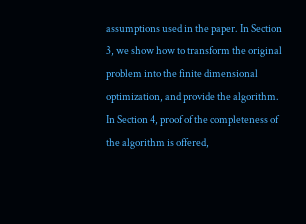assumptions used in the paper. In Section 3, we show how to transform the original problem into the finite dimensional optimization, and provide the algorithm. In Section 4, proof of the completeness of the algorithm is offered,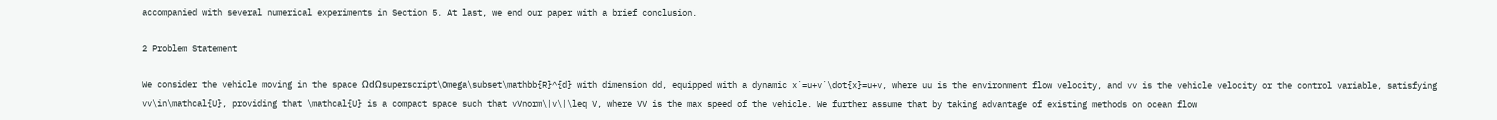accompanied with several numerical experiments in Section 5. At last, we end our paper with a brief conclusion.

2 Problem Statement

We consider the vehicle moving in the space ΩdΩsuperscript\Omega\subset\mathbb{R}^{d} with dimension dd, equipped with a dynamic x˙=u+v˙\dot{x}=u+v, where uu is the environment flow velocity, and vv is the vehicle velocity or the control variable, satisfying vv\in\mathcal{U}, providing that \mathcal{U} is a compact space such that vVnorm\|v\|\leq V, where VV is the max speed of the vehicle. We further assume that by taking advantage of existing methods on ocean flow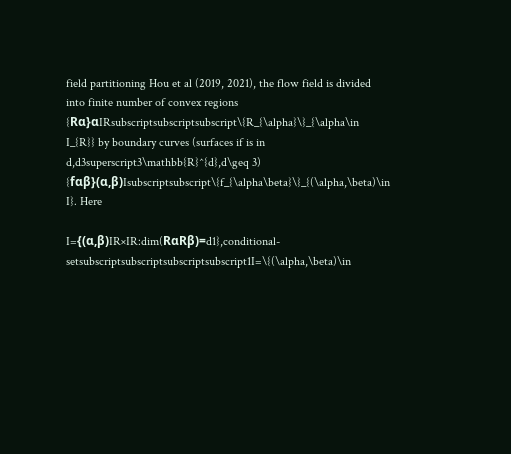field partitioning Hou et al (2019, 2021), the flow field is divided into finite number of convex regions {Rα}αIRsubscriptsubscriptsubscript\{R_{\alpha}\}_{\alpha\in I_{R}} by boundary curves (surfaces if is in d,d3superscript3\mathbb{R}^{d},d\geq 3) {fαβ}(α,β)Isubscriptsubscript\{f_{\alpha\beta}\}_{(\alpha,\beta)\in I}. Here

I={(α,β)IR×IR:dim(RαRβ)=d1},conditional-setsubscriptsubscriptsubscriptsubscript1I=\{(\alpha,\beta)\in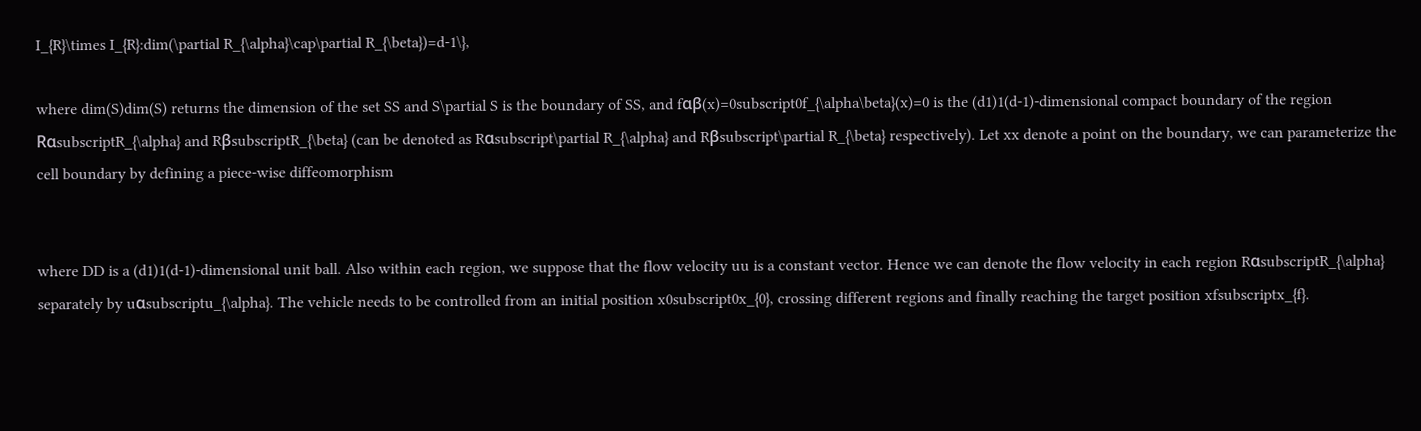I_{R}\times I_{R}:dim(\partial R_{\alpha}\cap\partial R_{\beta})=d-1\},

where dim(S)dim(S) returns the dimension of the set SS and S\partial S is the boundary of SS, and fαβ(x)=0subscript0f_{\alpha\beta}(x)=0 is the (d1)1(d-1)-dimensional compact boundary of the region RαsubscriptR_{\alpha} and RβsubscriptR_{\beta} (can be denoted as Rαsubscript\partial R_{\alpha} and Rβsubscript\partial R_{\beta} respectively). Let xx denote a point on the boundary, we can parameterize the cell boundary by defining a piece-wise diffeomorphism


where DD is a (d1)1(d-1)-dimensional unit ball. Also within each region, we suppose that the flow velocity uu is a constant vector. Hence we can denote the flow velocity in each region RαsubscriptR_{\alpha} separately by uαsubscriptu_{\alpha}. The vehicle needs to be controlled from an initial position x0subscript0x_{0}, crossing different regions and finally reaching the target position xfsubscriptx_{f}.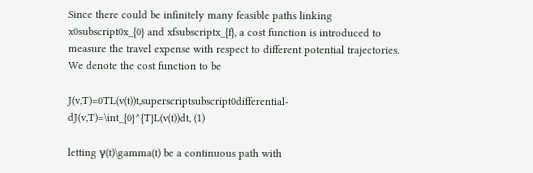Since there could be infinitely many feasible paths linking x0subscript0x_{0} and xfsubscriptx_{f}, a cost function is introduced to measure the travel expense with respect to different potential trajectories. We denote the cost function to be

J(v,T)=0TL(v(t))t,superscriptsubscript0differential-dJ(v,T)=\int_{0}^{T}L(v(t))dt, (1)

letting γ(t)\gamma(t) be a continuous path with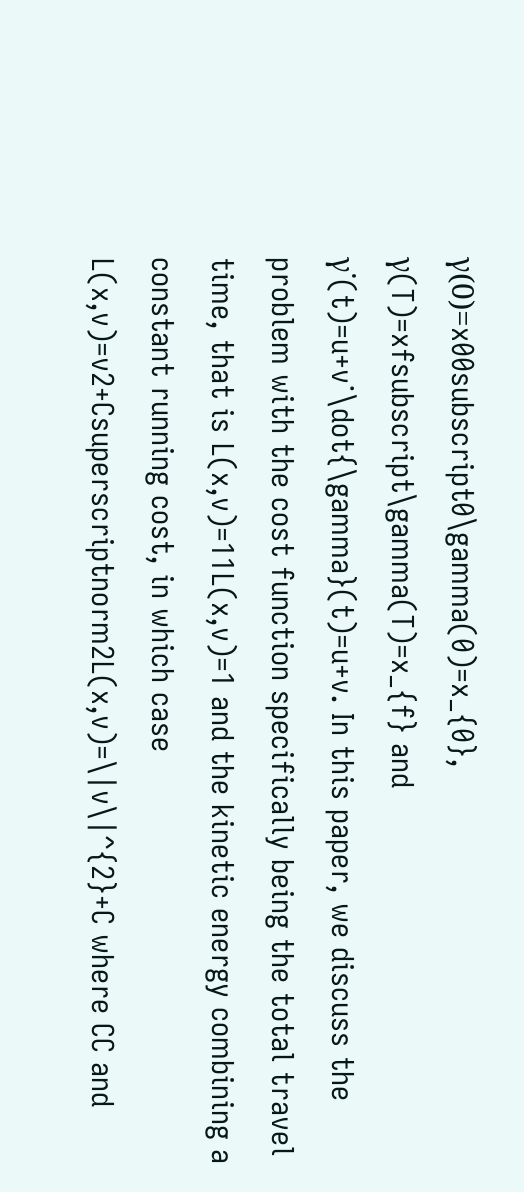γ(0)=x00subscript0\gamma(0)=x_{0}, γ(T)=xfsubscript\gamma(T)=x_{f} and γ˙(t)=u+v˙\dot{\gamma}(t)=u+v. In this paper, we discuss the problem with the cost function specifically being the total travel time, that is L(x,v)=11L(x,v)=1 and the kinetic energy combining a constant running cost, in which case L(x,v)=v2+Csuperscriptnorm2L(x,v)=\|v\|^{2}+C where CC and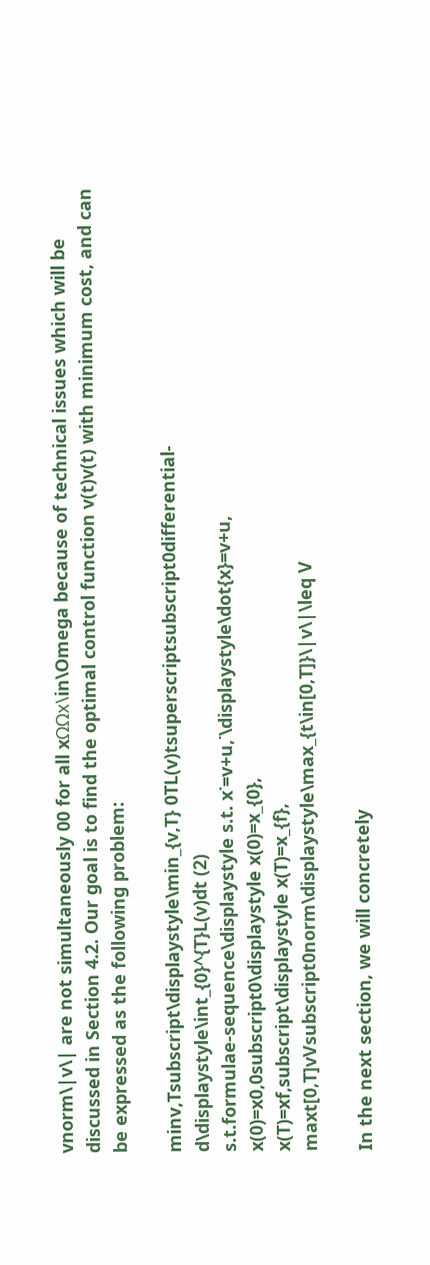vnorm\|v\| are not simultaneously 00 for all xΩΩx\in\Omega because of technical issues which will be discussed in Section 4.2. Our goal is to find the optimal control function v(t)v(t) with minimum cost, and can be expressed as the following problem:

minv,Tsubscript\displaystyle\min_{v,T} 0TL(v)tsuperscriptsubscript0differential-d\displaystyle\int_{0}^{T}L(v)dt (2)
s.t.formulae-sequence\displaystyle s.t. x˙=v+u,˙\displaystyle\dot{x}=v+u,
x(0)=x0,0subscript0\displaystyle x(0)=x_{0},
x(T)=xf,subscript\displaystyle x(T)=x_{f},
maxt[0,T]vVsubscript0norm\displaystyle\max_{t\in[0,T]}\|v\|\leq V

In the next section, we will concretely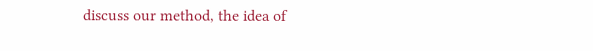discuss our method, the idea of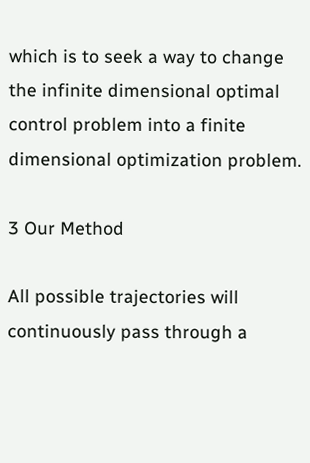which is to seek a way to change the infinite dimensional optimal control problem into a finite dimensional optimization problem.

3 Our Method

All possible trajectories will continuously pass through a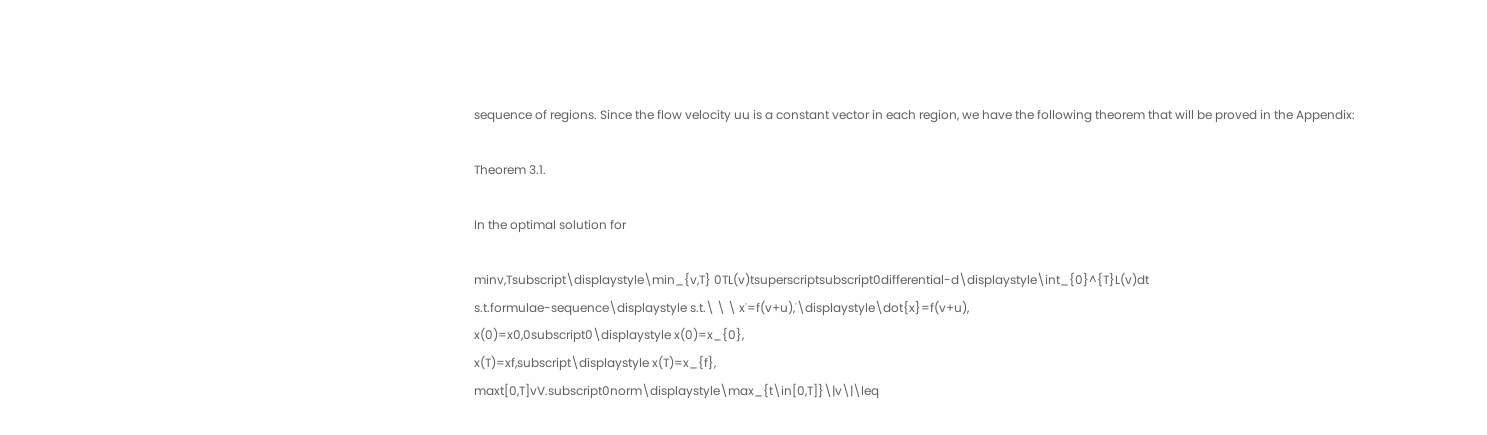sequence of regions. Since the flow velocity uu is a constant vector in each region, we have the following theorem that will be proved in the Appendix:

Theorem 3.1.

In the optimal solution for

minv,Tsubscript\displaystyle\min_{v,T} 0TL(v)tsuperscriptsubscript0differential-d\displaystyle\int_{0}^{T}L(v)dt
s.t.formulae-sequence\displaystyle s.t.\ \ \ x˙=f(v+u),˙\displaystyle\dot{x}=f(v+u),
x(0)=x0,0subscript0\displaystyle x(0)=x_{0},
x(T)=xf,subscript\displaystyle x(T)=x_{f},
maxt[0,T]vV.subscript0norm\displaystyle\max_{t\in[0,T]}\|v\|\leq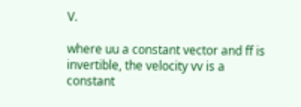V.

where uu a constant vector and ff is invertible, the velocity vv is a constant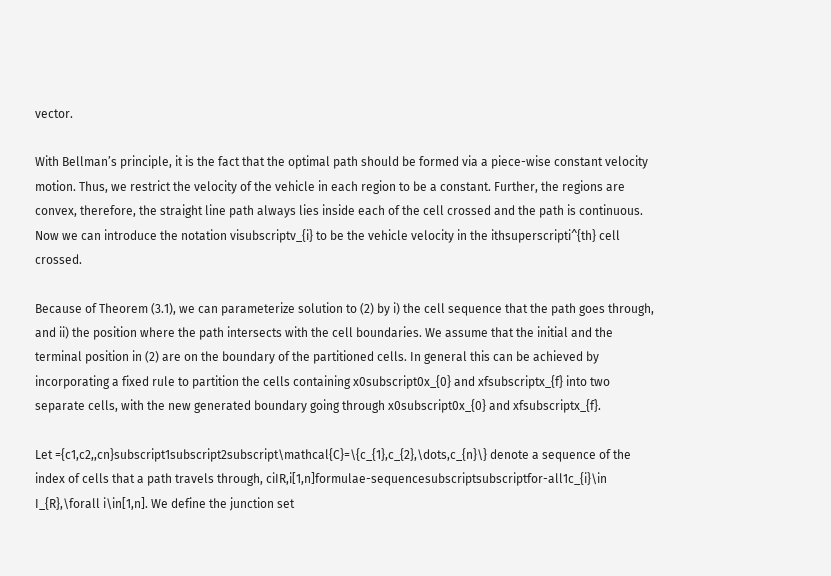vector.

With Bellman’s principle, it is the fact that the optimal path should be formed via a piece-wise constant velocity motion. Thus, we restrict the velocity of the vehicle in each region to be a constant. Further, the regions are convex, therefore, the straight line path always lies inside each of the cell crossed and the path is continuous. Now we can introduce the notation visubscriptv_{i} to be the vehicle velocity in the ithsuperscripti^{th} cell crossed.

Because of Theorem (3.1), we can parameterize solution to (2) by i) the cell sequence that the path goes through, and ii) the position where the path intersects with the cell boundaries. We assume that the initial and the terminal position in (2) are on the boundary of the partitioned cells. In general this can be achieved by incorporating a fixed rule to partition the cells containing x0subscript0x_{0} and xfsubscriptx_{f} into two separate cells, with the new generated boundary going through x0subscript0x_{0} and xfsubscriptx_{f}.

Let ={c1,c2,,cn}subscript1subscript2subscript\mathcal{C}=\{c_{1},c_{2},\dots,c_{n}\} denote a sequence of the index of cells that a path travels through, ciIR,i[1,n]formulae-sequencesubscriptsubscriptfor-all1c_{i}\in I_{R},\forall i\in[1,n]. We define the junction set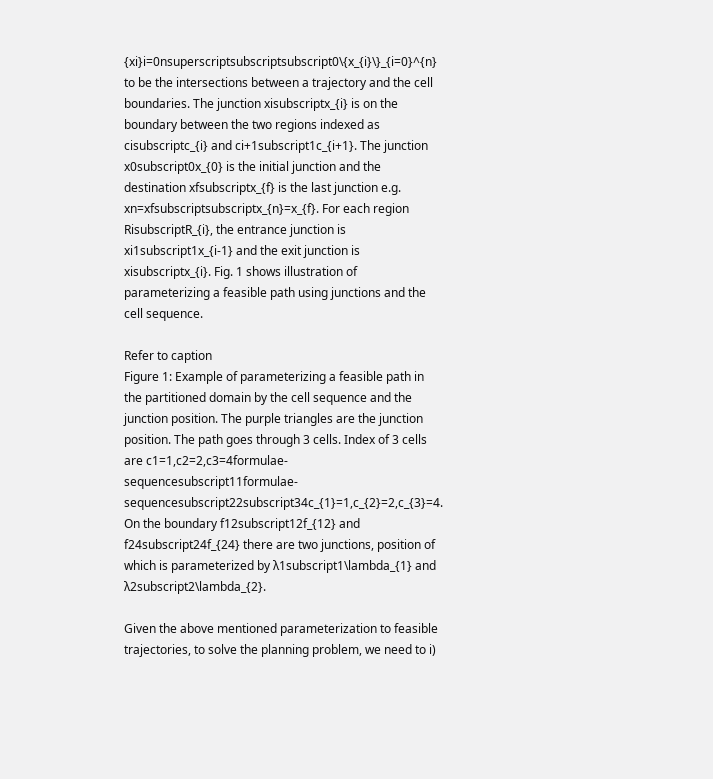{xi}i=0nsuperscriptsubscriptsubscript0\{x_{i}\}_{i=0}^{n} to be the intersections between a trajectory and the cell boundaries. The junction xisubscriptx_{i} is on the boundary between the two regions indexed as cisubscriptc_{i} and ci+1subscript1c_{i+1}. The junction x0subscript0x_{0} is the initial junction and the destination xfsubscriptx_{f} is the last junction e.g. xn=xfsubscriptsubscriptx_{n}=x_{f}. For each region RisubscriptR_{i}, the entrance junction is xi1subscript1x_{i-1} and the exit junction is xisubscriptx_{i}. Fig. 1 shows illustration of parameterizing a feasible path using junctions and the cell sequence.

Refer to caption
Figure 1: Example of parameterizing a feasible path in the partitioned domain by the cell sequence and the junction position. The purple triangles are the junction position. The path goes through 3 cells. Index of 3 cells are c1=1,c2=2,c3=4formulae-sequencesubscript11formulae-sequencesubscript22subscript34c_{1}=1,c_{2}=2,c_{3}=4. On the boundary f12subscript12f_{12} and f24subscript24f_{24} there are two junctions, position of which is parameterized by λ1subscript1\lambda_{1} and λ2subscript2\lambda_{2}.

Given the above mentioned parameterization to feasible trajectories, to solve the planning problem, we need to i)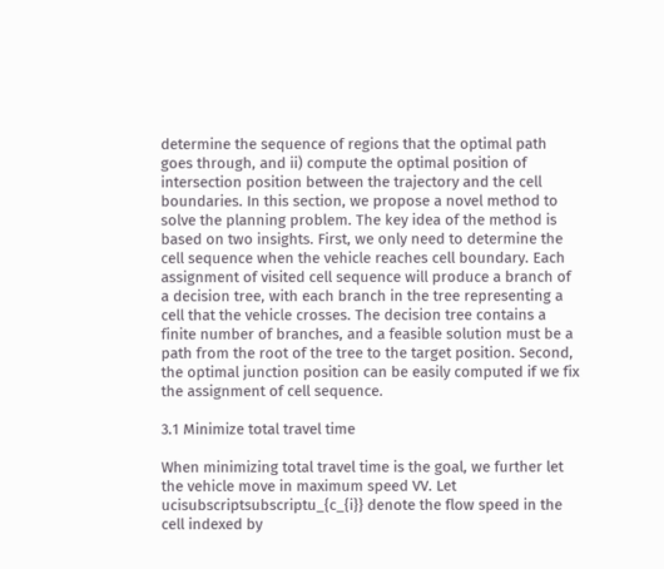determine the sequence of regions that the optimal path goes through, and ii) compute the optimal position of intersection position between the trajectory and the cell boundaries. In this section, we propose a novel method to solve the planning problem. The key idea of the method is based on two insights. First, we only need to determine the cell sequence when the vehicle reaches cell boundary. Each assignment of visited cell sequence will produce a branch of a decision tree, with each branch in the tree representing a cell that the vehicle crosses. The decision tree contains a finite number of branches, and a feasible solution must be a path from the root of the tree to the target position. Second, the optimal junction position can be easily computed if we fix the assignment of cell sequence.

3.1 Minimize total travel time

When minimizing total travel time is the goal, we further let the vehicle move in maximum speed VV. Let ucisubscriptsubscriptu_{c_{i}} denote the flow speed in the cell indexed by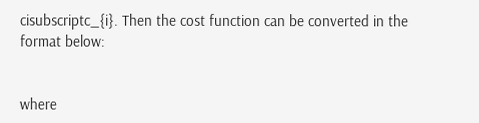cisubscriptc_{i}. Then the cost function can be converted in the format below:


where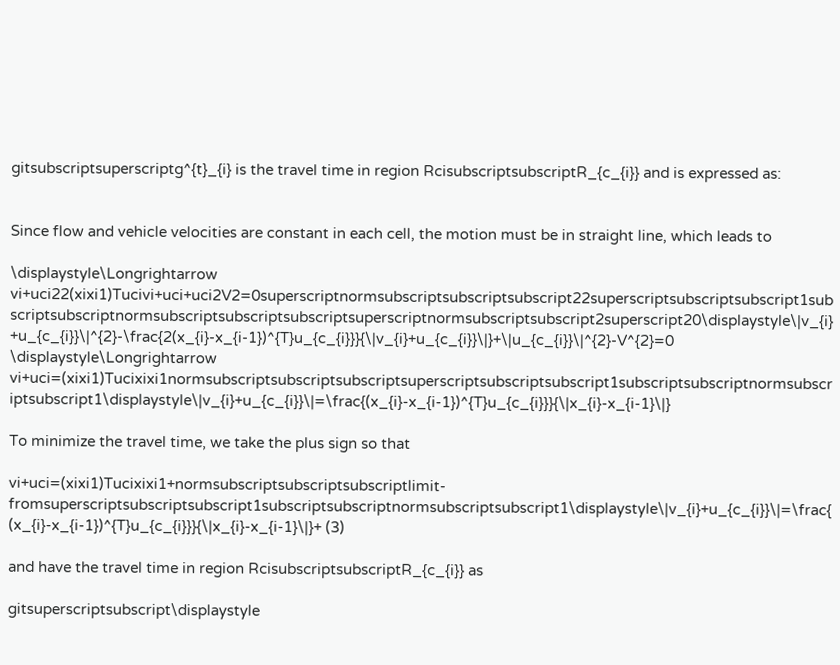gitsubscriptsuperscriptg^{t}_{i} is the travel time in region RcisubscriptsubscriptR_{c_{i}} and is expressed as:


Since flow and vehicle velocities are constant in each cell, the motion must be in straight line, which leads to

\displaystyle\Longrightarrow vi+uci22(xixi1)Tucivi+uci+uci2V2=0superscriptnormsubscriptsubscriptsubscript22superscriptsubscriptsubscript1subscriptsubscriptnormsubscriptsubscriptsubscriptsuperscriptnormsubscriptsubscript2superscript20\displaystyle\|v_{i}+u_{c_{i}}\|^{2}-\frac{2(x_{i}-x_{i-1})^{T}u_{c_{i}}}{\|v_{i}+u_{c_{i}}\|}+\|u_{c_{i}}\|^{2}-V^{2}=0
\displaystyle\Longrightarrow vi+uci=(xixi1)Tucixixi1normsubscriptsubscriptsubscriptsuperscriptsubscriptsubscript1subscriptsubscriptnormsubscriptsubscript1\displaystyle\|v_{i}+u_{c_{i}}\|=\frac{(x_{i}-x_{i-1})^{T}u_{c_{i}}}{\|x_{i}-x_{i-1}\|}

To minimize the travel time, we take the plus sign so that

vi+uci=(xixi1)Tucixixi1+normsubscriptsubscriptsubscriptlimit-fromsuperscriptsubscriptsubscript1subscriptsubscriptnormsubscriptsubscript1\displaystyle\|v_{i}+u_{c_{i}}\|=\frac{(x_{i}-x_{i-1})^{T}u_{c_{i}}}{\|x_{i}-x_{i-1}\|}+ (3)

and have the travel time in region RcisubscriptsubscriptR_{c_{i}} as

gitsuperscriptsubscript\displaystyle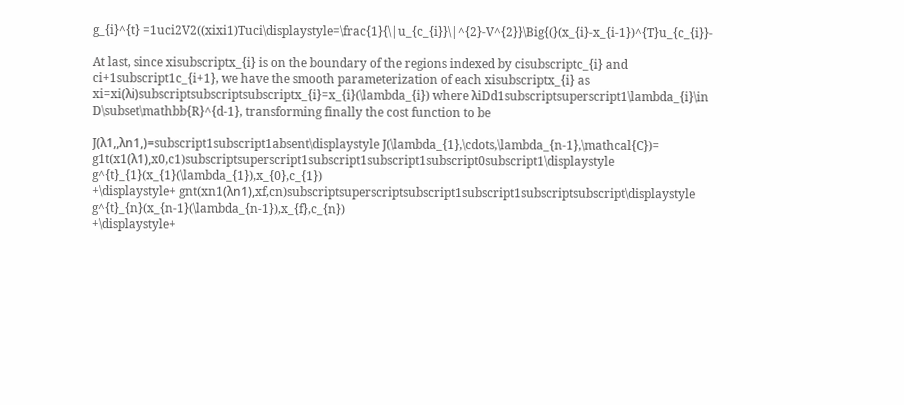g_{i}^{t} =1uci2V2((xixi1)Tuci\displaystyle=\frac{1}{\|u_{c_{i}}\|^{2}-V^{2}}\Big{(}(x_{i}-x_{i-1})^{T}u_{c_{i}}-

At last, since xisubscriptx_{i} is on the boundary of the regions indexed by cisubscriptc_{i} and ci+1subscript1c_{i+1}, we have the smooth parameterization of each xisubscriptx_{i} as xi=xi(λi)subscriptsubscriptsubscriptx_{i}=x_{i}(\lambda_{i}) where λiDd1subscriptsuperscript1\lambda_{i}\in D\subset\mathbb{R}^{d-1}, transforming finally the cost function to be

J(λ1,,λn1,)=subscript1subscript1absent\displaystyle J(\lambda_{1},\cdots,\lambda_{n-1},\mathcal{C})= g1t(x1(λ1),x0,c1)subscriptsuperscript1subscript1subscript1subscript0subscript1\displaystyle g^{t}_{1}(x_{1}(\lambda_{1}),x_{0},c_{1})
+\displaystyle+ gnt(xn1(λn1),xf,cn)subscriptsuperscriptsubscript1subscript1subscriptsubscript\displaystyle g^{t}_{n}(x_{n-1}(\lambda_{n-1}),x_{f},c_{n})
+\displaystyle+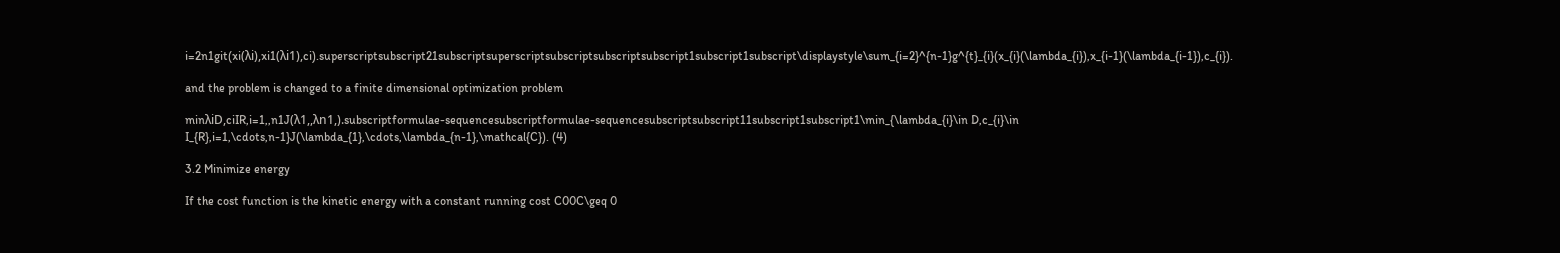i=2n1git(xi(λi),xi1(λi1),ci).superscriptsubscript21subscriptsuperscriptsubscriptsubscriptsubscript1subscript1subscript\displaystyle\sum_{i=2}^{n-1}g^{t}_{i}(x_{i}(\lambda_{i}),x_{i-1}(\lambda_{i-1}),c_{i}).

and the problem is changed to a finite dimensional optimization problem

minλiD,ciIR,i=1,,n1J(λ1,,λn1,).subscriptformulae-sequencesubscriptformulae-sequencesubscriptsubscript11subscript1subscript1\min_{\lambda_{i}\in D,c_{i}\in I_{R},i=1,\cdots,n-1}J(\lambda_{1},\cdots,\lambda_{n-1},\mathcal{C}). (4)

3.2 Minimize energy

If the cost function is the kinetic energy with a constant running cost C00C\geq 0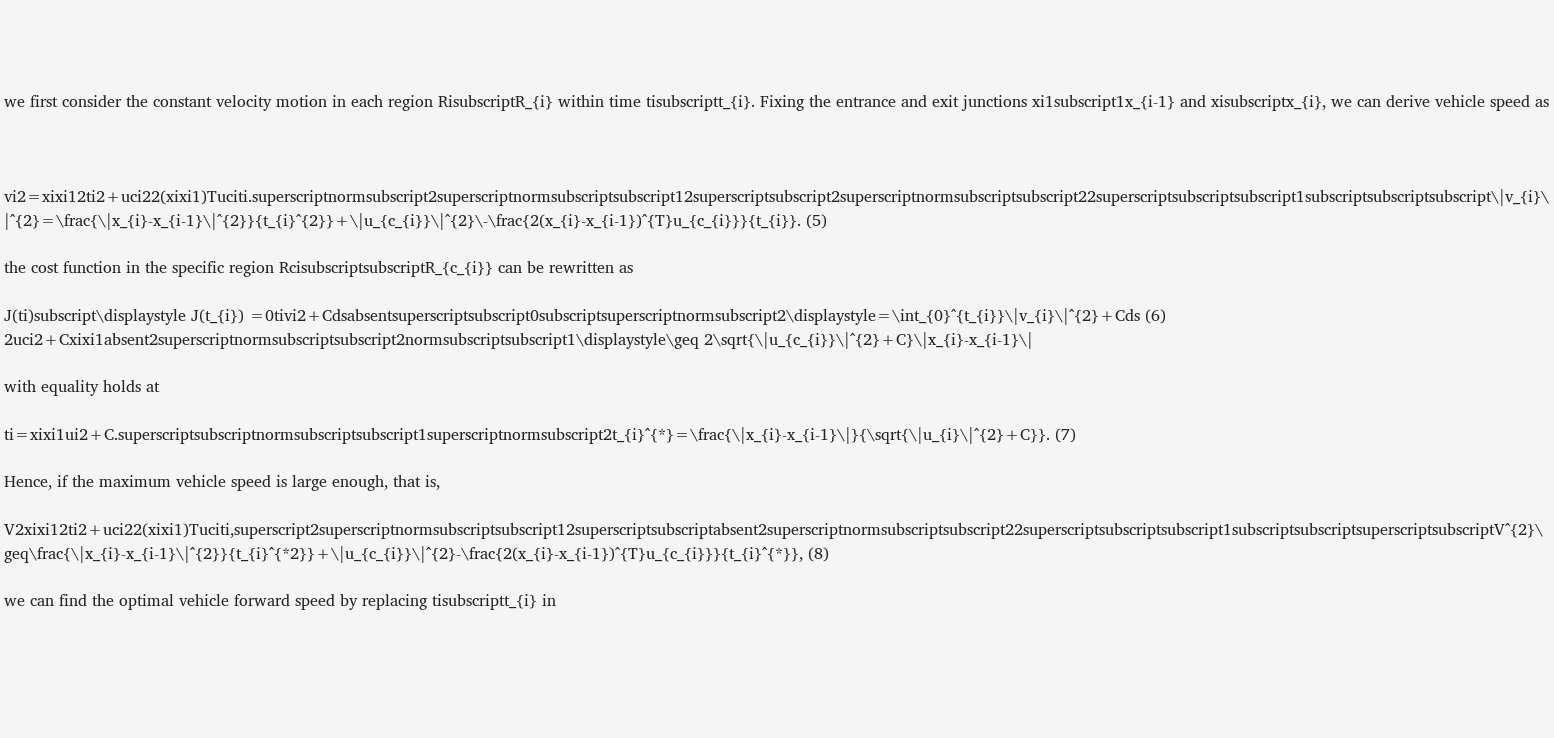we first consider the constant velocity motion in each region RisubscriptR_{i} within time tisubscriptt_{i}. Fixing the entrance and exit junctions xi1subscript1x_{i-1} and xisubscriptx_{i}, we can derive vehicle speed as



vi2=xixi12ti2+uci22(xixi1)Tuciti.superscriptnormsubscript2superscriptnormsubscriptsubscript12superscriptsubscript2superscriptnormsubscriptsubscript22superscriptsubscriptsubscript1subscriptsubscriptsubscript\|v_{i}\|^{2}=\frac{\|x_{i}-x_{i-1}\|^{2}}{t_{i}^{2}}+\|u_{c_{i}}\|^{2}\-\frac{2(x_{i}-x_{i-1})^{T}u_{c_{i}}}{t_{i}}. (5)

the cost function in the specific region RcisubscriptsubscriptR_{c_{i}} can be rewritten as

J(ti)subscript\displaystyle J(t_{i}) =0tivi2+Cdsabsentsuperscriptsubscript0subscriptsuperscriptnormsubscript2\displaystyle=\int_{0}^{t_{i}}\|v_{i}\|^{2}+Cds (6)
2uci2+Cxixi1absent2superscriptnormsubscriptsubscript2normsubscriptsubscript1\displaystyle\geq 2\sqrt{\|u_{c_{i}}\|^{2}+C}\|x_{i}-x_{i-1}\|

with equality holds at

ti=xixi1ui2+C.superscriptsubscriptnormsubscriptsubscript1superscriptnormsubscript2t_{i}^{*}=\frac{\|x_{i}-x_{i-1}\|}{\sqrt{\|u_{i}\|^{2}+C}}. (7)

Hence, if the maximum vehicle speed is large enough, that is,

V2xixi12ti2+uci22(xixi1)Tuciti,superscript2superscriptnormsubscriptsubscript12superscriptsubscriptabsent2superscriptnormsubscriptsubscript22superscriptsubscriptsubscript1subscriptsubscriptsuperscriptsubscriptV^{2}\geq\frac{\|x_{i}-x_{i-1}\|^{2}}{t_{i}^{*2}}+\|u_{c_{i}}\|^{2}-\frac{2(x_{i}-x_{i-1})^{T}u_{c_{i}}}{t_{i}^{*}}, (8)

we can find the optimal vehicle forward speed by replacing tisubscriptt_{i} in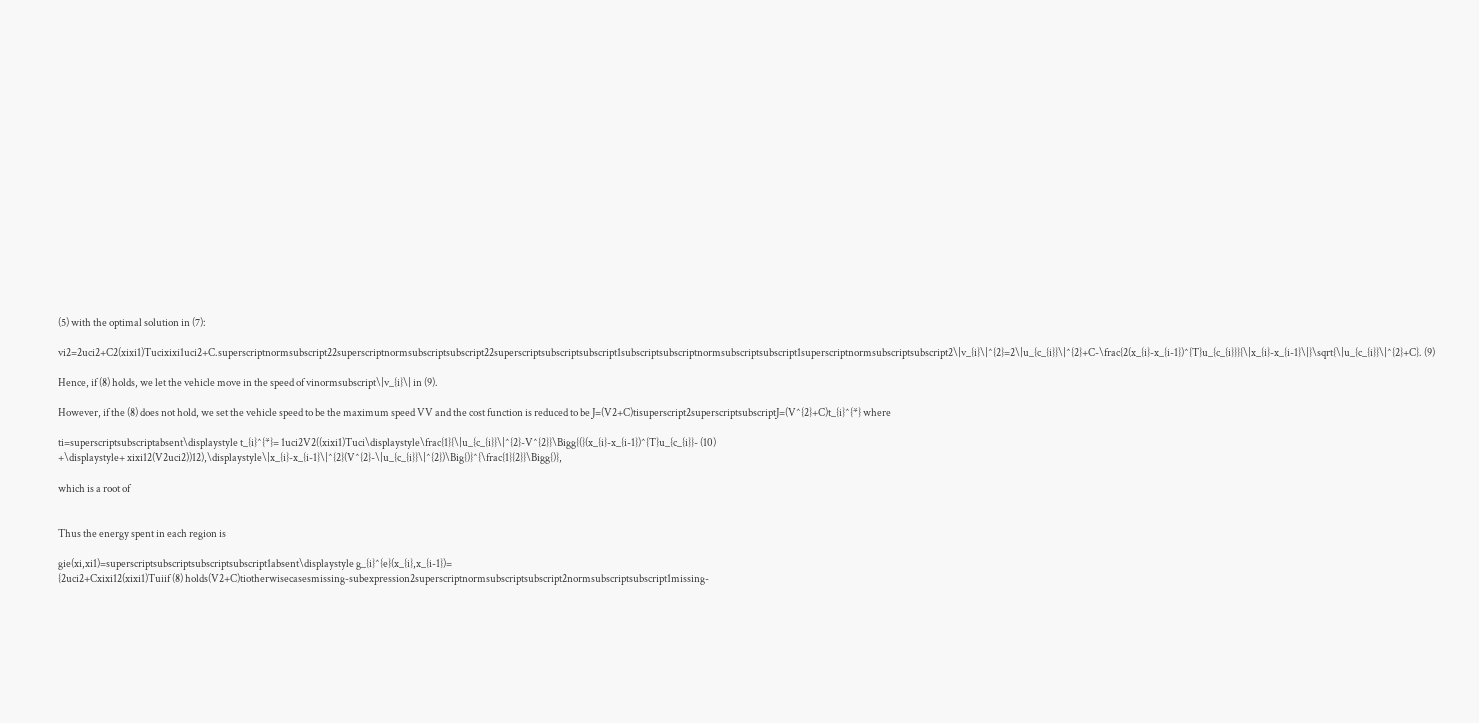(5) with the optimal solution in (7):

vi2=2uci2+C2(xixi1)Tucixixi1uci2+C.superscriptnormsubscript22superscriptnormsubscriptsubscript22superscriptsubscriptsubscript1subscriptsubscriptnormsubscriptsubscript1superscriptnormsubscriptsubscript2\|v_{i}\|^{2}=2\|u_{c_{i}}\|^{2}+C-\frac{2(x_{i}-x_{i-1})^{T}u_{c_{i}}}{\|x_{i}-x_{i-1}\|}\sqrt{\|u_{c_{i}}\|^{2}+C}. (9)

Hence, if (8) holds, we let the vehicle move in the speed of vinormsubscript\|v_{i}\| in (9).

However, if the (8) does not hold, we set the vehicle speed to be the maximum speed VV and the cost function is reduced to be J=(V2+C)tisuperscript2superscriptsubscriptJ=(V^{2}+C)t_{i}^{*} where

ti=superscriptsubscriptabsent\displaystyle t_{i}^{*}= 1uci2V2((xixi1)Tuci\displaystyle\frac{1}{\|u_{c_{i}}\|^{2}-V^{2}}\Bigg{(}(x_{i}-x_{i-1})^{T}u_{c_{i}}- (10)
+\displaystyle+ xixi12(V2uci2))12),\displaystyle\|x_{i}-x_{i-1}\|^{2}(V^{2}-\|u_{c_{i}}\|^{2})\Big{)}^{\frac{1}{2}}\Bigg{)},

which is a root of


Thus the energy spent in each region is

gie(xi,xi1)=superscriptsubscriptsubscriptsubscript1absent\displaystyle g_{i}^{e}(x_{i},x_{i-1})=
{2uci2+Cxixi12(xixi1)Tuiif (8) holds(V2+C)tiotherwisecasesmissing-subexpression2superscriptnormsubscriptsubscript2normsubscriptsubscript1missing-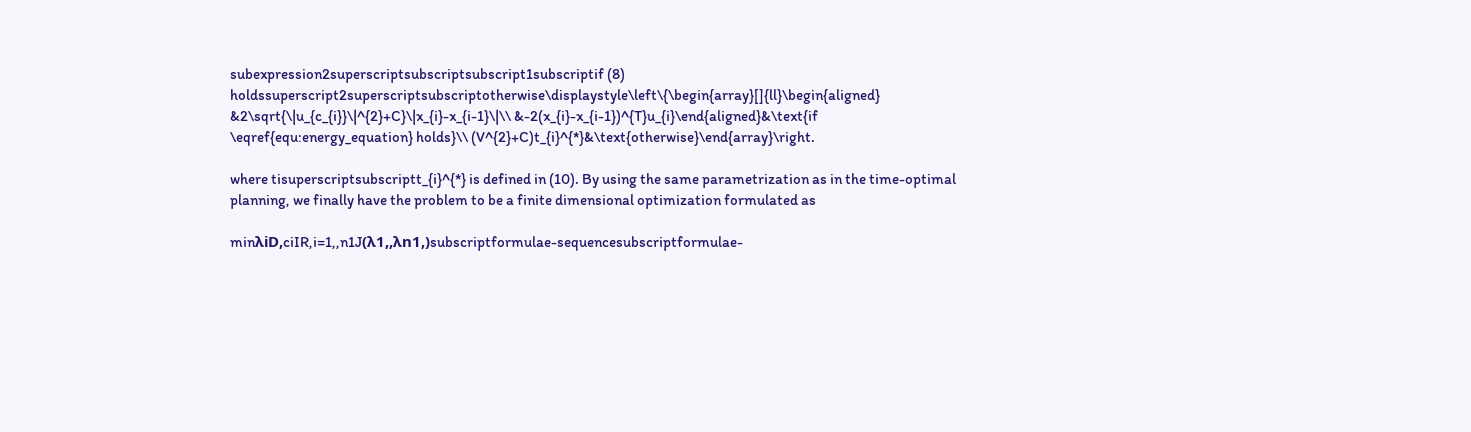subexpression2superscriptsubscriptsubscript1subscriptif (8) holdssuperscript2superscriptsubscriptotherwise\displaystyle\left\{\begin{array}[]{ll}\begin{aligned} &2\sqrt{\|u_{c_{i}}\|^{2}+C}\|x_{i}-x_{i-1}\|\\ &-2(x_{i}-x_{i-1})^{T}u_{i}\end{aligned}&\text{if \eqref{equ:energy_equation} holds}\\ (V^{2}+C)t_{i}^{*}&\text{otherwise}\end{array}\right.

where tisuperscriptsubscriptt_{i}^{*} is defined in (10). By using the same parametrization as in the time-optimal planning, we finally have the problem to be a finite dimensional optimization formulated as

minλiD,ciIR,i=1,,n1J(λ1,,λn1,)subscriptformulae-sequencesubscriptformulae-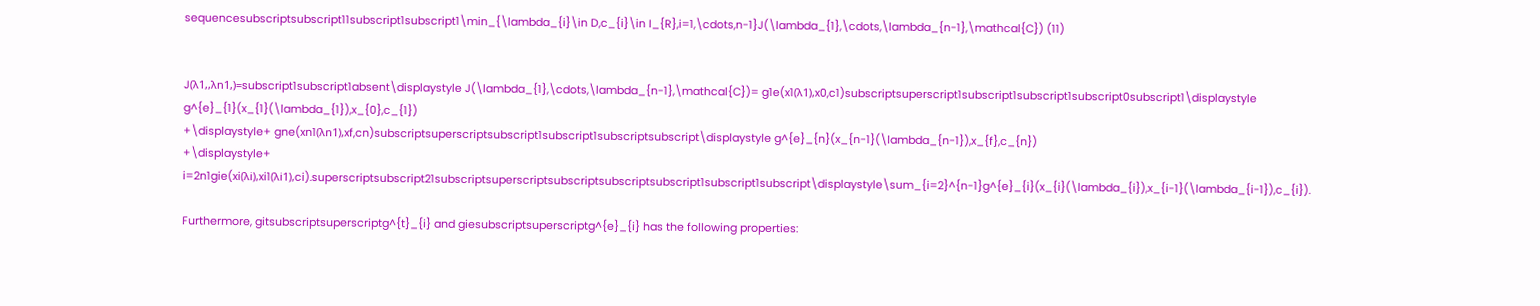sequencesubscriptsubscript11subscript1subscript1\min_{\lambda_{i}\in D,c_{i}\in I_{R},i=1,\cdots,n-1}J(\lambda_{1},\cdots,\lambda_{n-1},\mathcal{C}) (11)


J(λ1,,λn1,)=subscript1subscript1absent\displaystyle J(\lambda_{1},\cdots,\lambda_{n-1},\mathcal{C})= g1e(x1(λ1),x0,c1)subscriptsuperscript1subscript1subscript1subscript0subscript1\displaystyle g^{e}_{1}(x_{1}(\lambda_{1}),x_{0},c_{1})
+\displaystyle+ gne(xn1(λn1),xf,cn)subscriptsuperscriptsubscript1subscript1subscriptsubscript\displaystyle g^{e}_{n}(x_{n-1}(\lambda_{n-1}),x_{f},c_{n})
+\displaystyle+ i=2n1gie(xi(λi),xi1(λi1),ci).superscriptsubscript21subscriptsuperscriptsubscriptsubscriptsubscript1subscript1subscript\displaystyle\sum_{i=2}^{n-1}g^{e}_{i}(x_{i}(\lambda_{i}),x_{i-1}(\lambda_{i-1}),c_{i}).

Furthermore, gitsubscriptsuperscriptg^{t}_{i} and giesubscriptsuperscriptg^{e}_{i} has the following properties: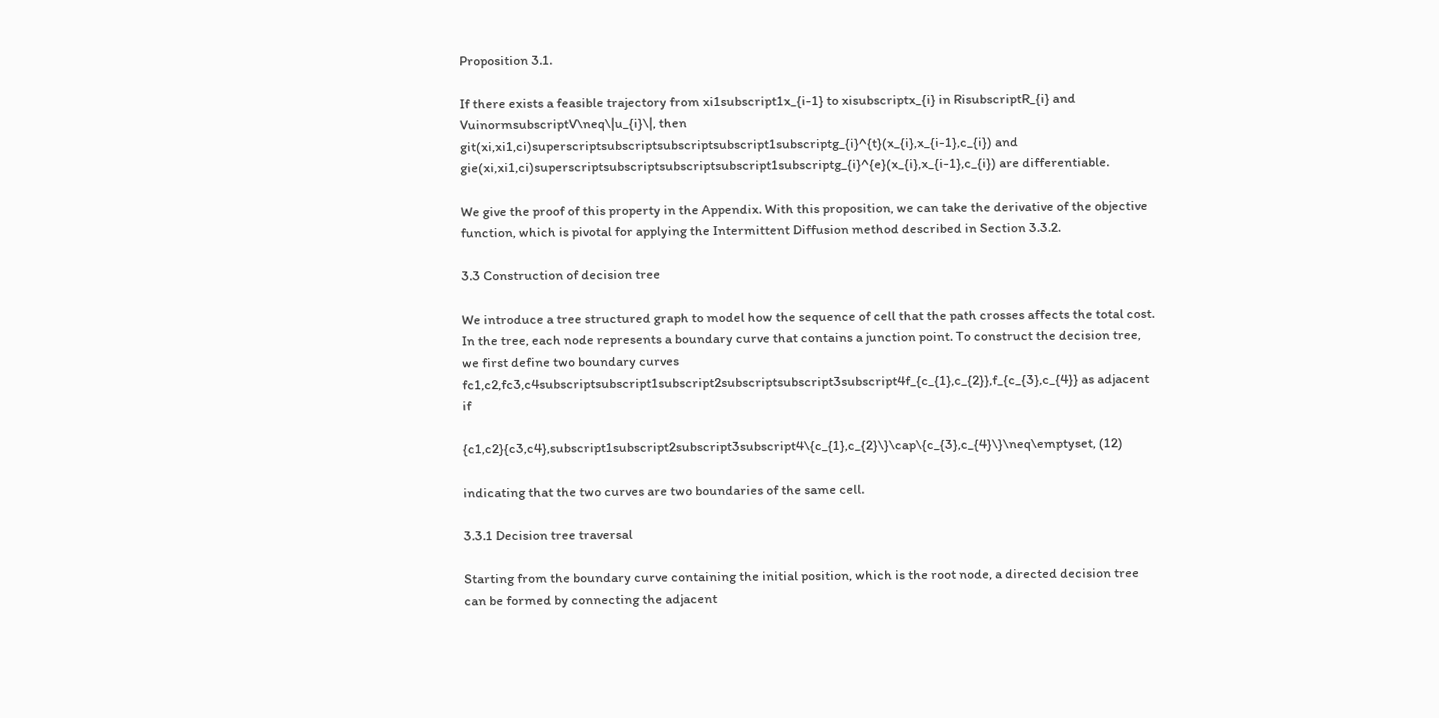Proposition 3.1.

If there exists a feasible trajectory from xi1subscript1x_{i-1} to xisubscriptx_{i} in RisubscriptR_{i} and VuinormsubscriptV\neq\|u_{i}\|, then git(xi,xi1,ci)superscriptsubscriptsubscriptsubscript1subscriptg_{i}^{t}(x_{i},x_{i-1},c_{i}) and gie(xi,xi1,ci)superscriptsubscriptsubscriptsubscript1subscriptg_{i}^{e}(x_{i},x_{i-1},c_{i}) are differentiable.

We give the proof of this property in the Appendix. With this proposition, we can take the derivative of the objective function, which is pivotal for applying the Intermittent Diffusion method described in Section 3.3.2.

3.3 Construction of decision tree

We introduce a tree structured graph to model how the sequence of cell that the path crosses affects the total cost. In the tree, each node represents a boundary curve that contains a junction point. To construct the decision tree, we first define two boundary curves fc1,c2,fc3,c4subscriptsubscript1subscript2subscriptsubscript3subscript4f_{c_{1},c_{2}},f_{c_{3},c_{4}} as adjacent if

{c1,c2}{c3,c4},subscript1subscript2subscript3subscript4\{c_{1},c_{2}\}\cap\{c_{3},c_{4}\}\neq\emptyset, (12)

indicating that the two curves are two boundaries of the same cell.

3.3.1 Decision tree traversal

Starting from the boundary curve containing the initial position, which is the root node, a directed decision tree can be formed by connecting the adjacent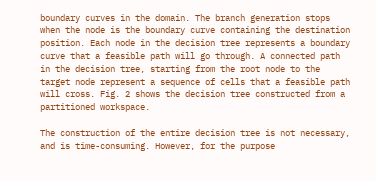boundary curves in the domain. The branch generation stops when the node is the boundary curve containing the destination position. Each node in the decision tree represents a boundary curve that a feasible path will go through. A connected path in the decision tree, starting from the root node to the target node represent a sequence of cells that a feasible path will cross. Fig. 2 shows the decision tree constructed from a partitioned workspace.

The construction of the entire decision tree is not necessary, and is time-consuming. However, for the purpose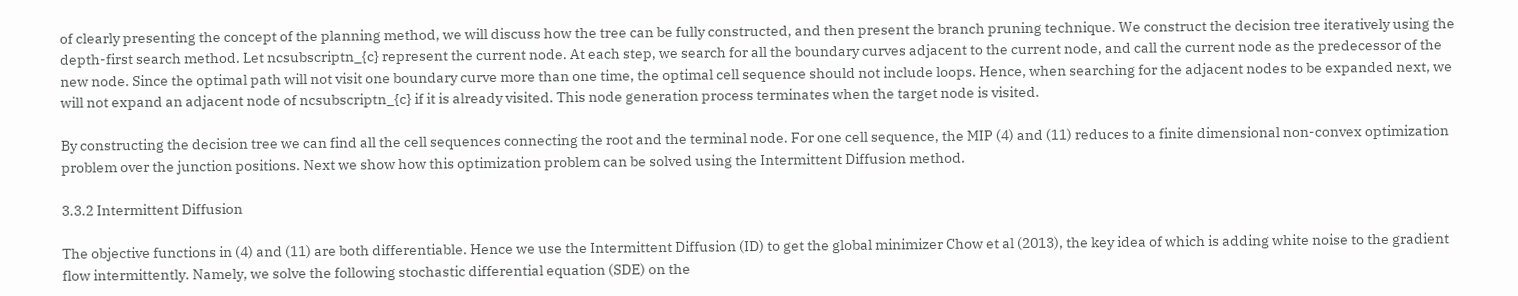of clearly presenting the concept of the planning method, we will discuss how the tree can be fully constructed, and then present the branch pruning technique. We construct the decision tree iteratively using the depth-first search method. Let ncsubscriptn_{c} represent the current node. At each step, we search for all the boundary curves adjacent to the current node, and call the current node as the predecessor of the new node. Since the optimal path will not visit one boundary curve more than one time, the optimal cell sequence should not include loops. Hence, when searching for the adjacent nodes to be expanded next, we will not expand an adjacent node of ncsubscriptn_{c} if it is already visited. This node generation process terminates when the target node is visited.

By constructing the decision tree we can find all the cell sequences connecting the root and the terminal node. For one cell sequence, the MIP (4) and (11) reduces to a finite dimensional non-convex optimization problem over the junction positions. Next we show how this optimization problem can be solved using the Intermittent Diffusion method.

3.3.2 Intermittent Diffusion

The objective functions in (4) and (11) are both differentiable. Hence we use the Intermittent Diffusion (ID) to get the global minimizer Chow et al (2013), the key idea of which is adding white noise to the gradient flow intermittently. Namely, we solve the following stochastic differential equation (SDE) on the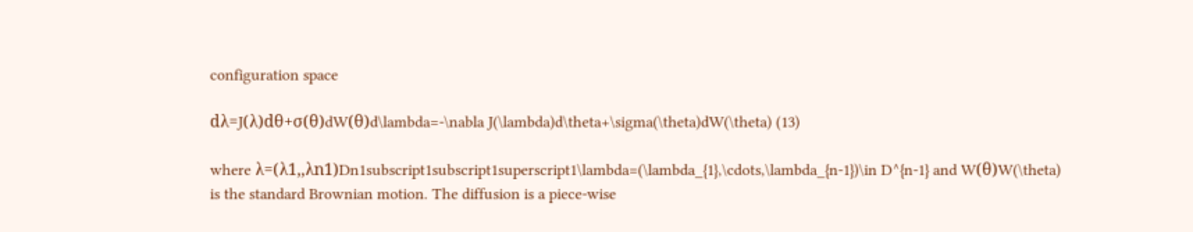configuration space

dλ=J(λ)dθ+σ(θ)dW(θ)d\lambda=-\nabla J(\lambda)d\theta+\sigma(\theta)dW(\theta) (13)

where λ=(λ1,,λn1)Dn1subscript1subscript1superscript1\lambda=(\lambda_{1},\cdots,\lambda_{n-1})\in D^{n-1} and W(θ)W(\theta) is the standard Brownian motion. The diffusion is a piece-wise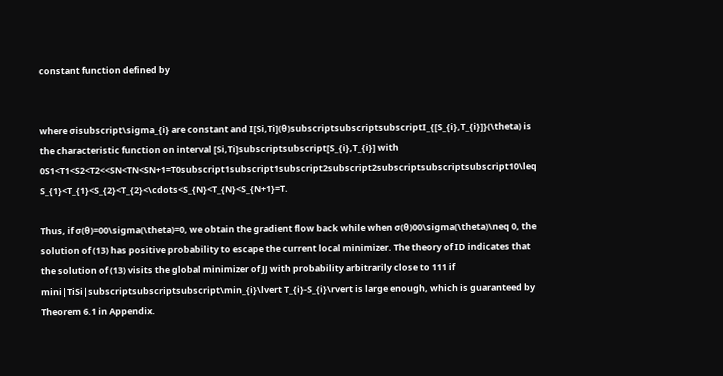constant function defined by


where σisubscript\sigma_{i} are constant and I[Si,Ti](θ)subscriptsubscriptsubscriptI_{[S_{i},T_{i}]}(\theta) is the characteristic function on interval [Si,Ti]subscriptsubscript[S_{i},T_{i}] with 0S1<T1<S2<T2<<SN<TN<SN+1=T0subscript1subscript1subscript2subscript2subscriptsubscriptsubscript10\leq S_{1}<T_{1}<S_{2}<T_{2}<\cdots<S_{N}<T_{N}<S_{N+1}=T.

Thus, if σ(θ)=00\sigma(\theta)=0, we obtain the gradient flow back while when σ(θ)00\sigma(\theta)\neq 0, the solution of (13) has positive probability to escape the current local minimizer. The theory of ID indicates that the solution of (13) visits the global minimizer of JJ with probability arbitrarily close to 111 if mini|TiSi|subscriptsubscriptsubscript\min_{i}\lvert T_{i}-S_{i}\rvert is large enough, which is guaranteed by Theorem 6.1 in Appendix.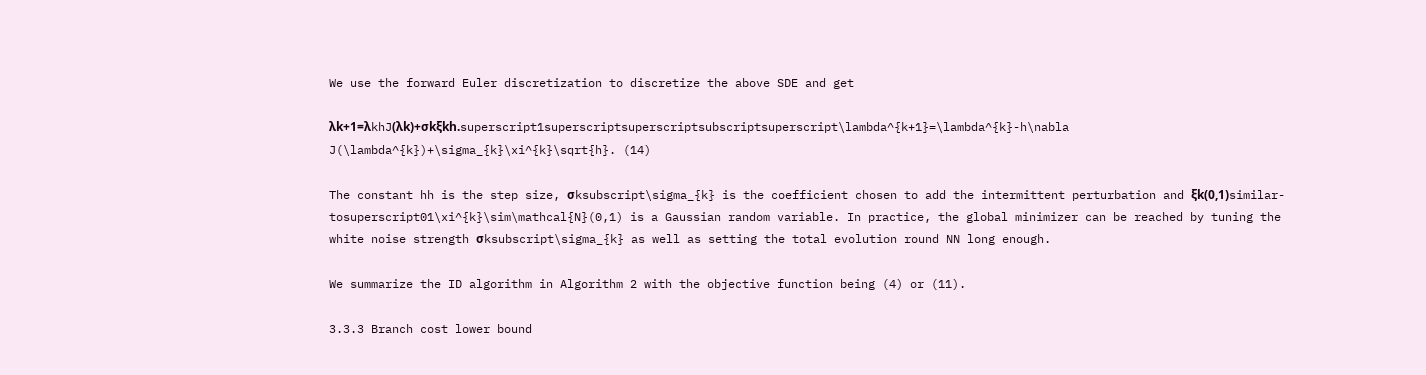We use the forward Euler discretization to discretize the above SDE and get

λk+1=λkhJ(λk)+σkξkh.superscript1superscriptsuperscriptsubscriptsuperscript\lambda^{k+1}=\lambda^{k}-h\nabla J(\lambda^{k})+\sigma_{k}\xi^{k}\sqrt{h}. (14)

The constant hh is the step size, σksubscript\sigma_{k} is the coefficient chosen to add the intermittent perturbation and ξk(0,1)similar-tosuperscript01\xi^{k}\sim\mathcal{N}(0,1) is a Gaussian random variable. In practice, the global minimizer can be reached by tuning the white noise strength σksubscript\sigma_{k} as well as setting the total evolution round NN long enough.

We summarize the ID algorithm in Algorithm 2 with the objective function being (4) or (11).

3.3.3 Branch cost lower bound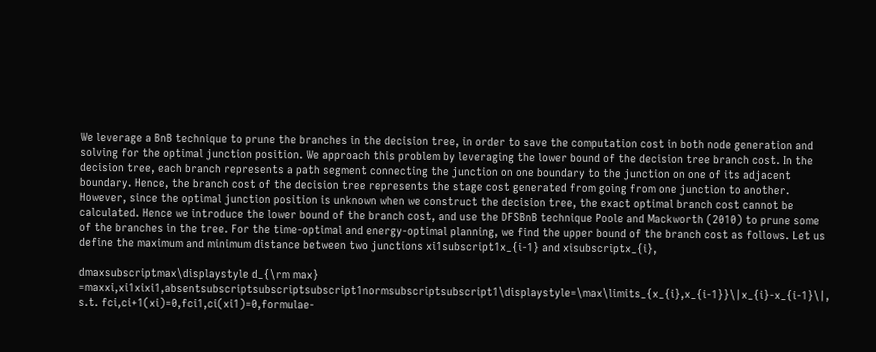We leverage a BnB technique to prune the branches in the decision tree, in order to save the computation cost in both node generation and solving for the optimal junction position. We approach this problem by leveraging the lower bound of the decision tree branch cost. In the decision tree, each branch represents a path segment connecting the junction on one boundary to the junction on one of its adjacent boundary. Hence, the branch cost of the decision tree represents the stage cost generated from going from one junction to another. However, since the optimal junction position is unknown when we construct the decision tree, the exact optimal branch cost cannot be calculated. Hence we introduce the lower bound of the branch cost, and use the DFSBnB technique Poole and Mackworth (2010) to prune some of the branches in the tree. For the time-optimal and energy-optimal planning, we find the upper bound of the branch cost as follows. Let us define the maximum and minimum distance between two junctions xi1subscript1x_{i-1} and xisubscriptx_{i},

dmaxsubscriptmax\displaystyle d_{\rm max} =maxxi,xi1xixi1,absentsubscriptsubscriptsubscript1normsubscriptsubscript1\displaystyle=\max\limits_{x_{i},x_{i-1}}\|x_{i}-x_{i-1}\|,
s.t. fci,ci+1(xi)=0,fci1,ci(xi1)=0,formulae-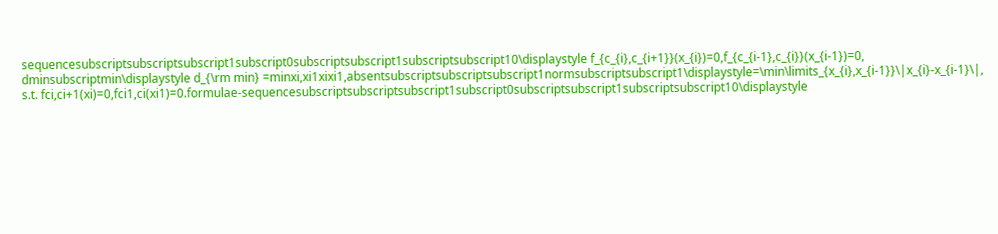sequencesubscriptsubscriptsubscript1subscript0subscriptsubscript1subscriptsubscript10\displaystyle f_{c_{i},c_{i+1}}(x_{i})=0,f_{c_{i-1},c_{i}}(x_{i-1})=0,
dminsubscriptmin\displaystyle d_{\rm min} =minxi,xi1xixi1,absentsubscriptsubscriptsubscript1normsubscriptsubscript1\displaystyle=\min\limits_{x_{i},x_{i-1}}\|x_{i}-x_{i-1}\|,
s.t. fci,ci+1(xi)=0,fci1,ci(xi1)=0.formulae-sequencesubscriptsubscriptsubscript1subscript0subscriptsubscript1subscriptsubscript10\displaystyle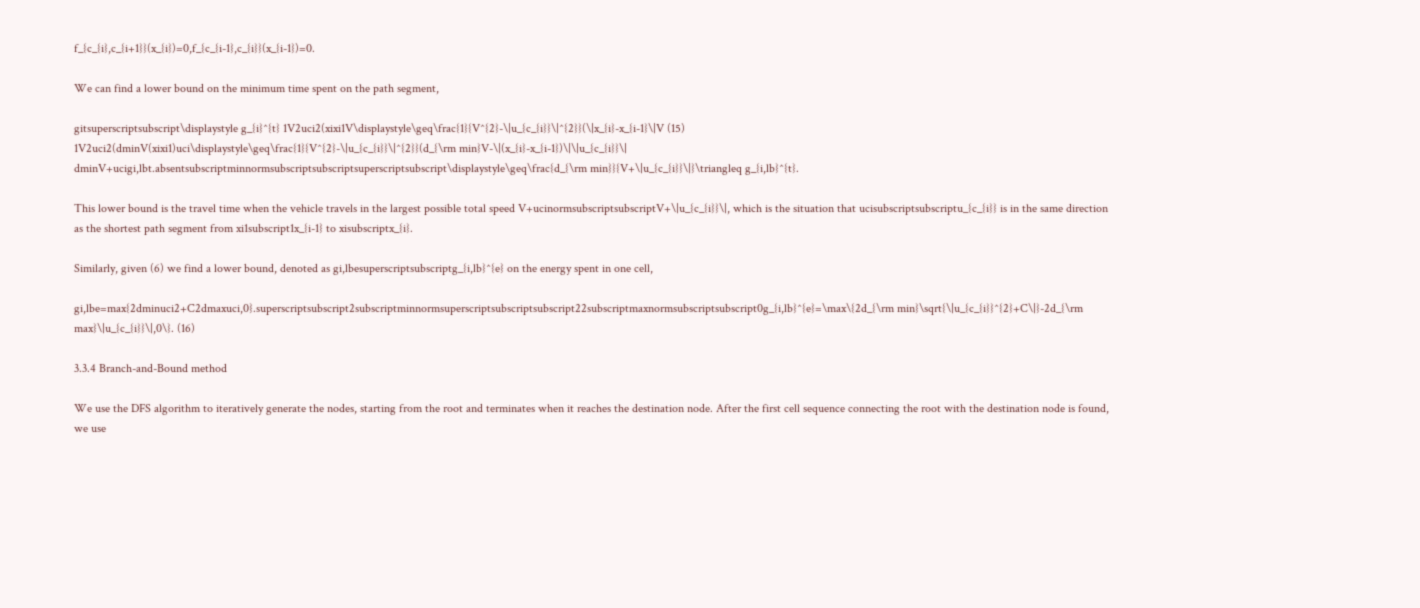f_{c_{i},c_{i+1}}(x_{i})=0,f_{c_{i-1},c_{i}}(x_{i-1})=0.

We can find a lower bound on the minimum time spent on the path segment,

gitsuperscriptsubscript\displaystyle g_{i}^{t} 1V2uci2(xixi1V\displaystyle\geq\frac{1}{V^{2}-\|u_{c_{i}}\|^{2}}(\|x_{i}-x_{i-1}\|V (15)
1V2uci2(dminV(xixi1)uci\displaystyle\geq\frac{1}{V^{2}-\|u_{c_{i}}\|^{2}}(d_{\rm min}V-\|(x_{i}-x_{i-1})\|\|u_{c_{i}}\|
dminV+ucigi,lbt.absentsubscriptminnormsubscriptsubscriptsuperscriptsubscript\displaystyle\geq\frac{d_{\rm min}}{V+\|u_{c_{i}}\|}\triangleq g_{i,lb}^{t}.

This lower bound is the travel time when the vehicle travels in the largest possible total speed V+ucinormsubscriptsubscriptV+\|u_{c_{i}}\|, which is the situation that ucisubscriptsubscriptu_{c_{i}} is in the same direction as the shortest path segment from xi1subscript1x_{i-1} to xisubscriptx_{i}.

Similarly, given (6) we find a lower bound, denoted as gi,lbesuperscriptsubscriptg_{i,lb}^{e} on the energy spent in one cell,

gi,lbe=max{2dminuci2+C2dmaxuci,0}.superscriptsubscript2subscriptminnormsuperscriptsubscriptsubscript22subscriptmaxnormsubscriptsubscript0g_{i,lb}^{e}=\max\{2d_{\rm min}\sqrt{\|u_{c_{i}}^{2}+C\|}-2d_{\rm max}\|u_{c_{i}}\|,0\}. (16)

3.3.4 Branch-and-Bound method

We use the DFS algorithm to iteratively generate the nodes, starting from the root and terminates when it reaches the destination node. After the first cell sequence connecting the root with the destination node is found, we use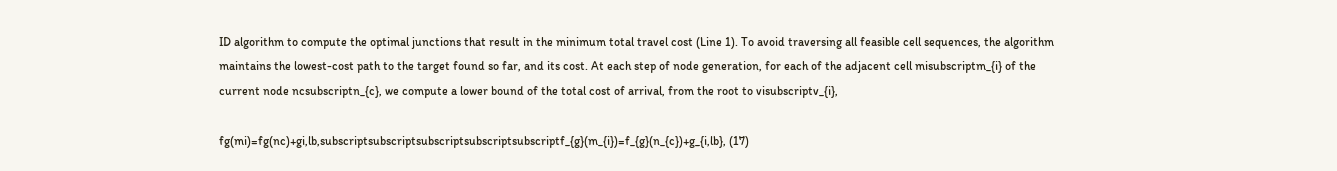ID algorithm to compute the optimal junctions that result in the minimum total travel cost (Line 1). To avoid traversing all feasible cell sequences, the algorithm maintains the lowest-cost path to the target found so far, and its cost. At each step of node generation, for each of the adjacent cell misubscriptm_{i} of the current node ncsubscriptn_{c}, we compute a lower bound of the total cost of arrival, from the root to visubscriptv_{i},

fg(mi)=fg(nc)+gi,lb,subscriptsubscriptsubscriptsubscriptsubscriptf_{g}(m_{i})=f_{g}(n_{c})+g_{i,lb}, (17)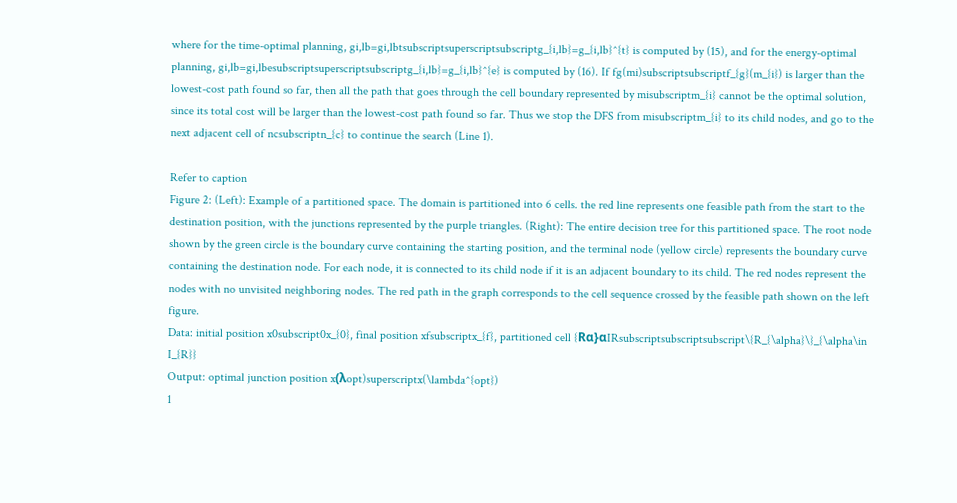where for the time-optimal planning, gi,lb=gi,lbtsubscriptsuperscriptsubscriptg_{i,lb}=g_{i,lb}^{t} is computed by (15), and for the energy-optimal planning, gi,lb=gi,lbesubscriptsuperscriptsubscriptg_{i,lb}=g_{i,lb}^{e} is computed by (16). If fg(mi)subscriptsubscriptf_{g}(m_{i}) is larger than the lowest-cost path found so far, then all the path that goes through the cell boundary represented by misubscriptm_{i} cannot be the optimal solution, since its total cost will be larger than the lowest-cost path found so far. Thus we stop the DFS from misubscriptm_{i} to its child nodes, and go to the next adjacent cell of ncsubscriptn_{c} to continue the search (Line 1).

Refer to caption
Figure 2: (Left): Example of a partitioned space. The domain is partitioned into 6 cells. the red line represents one feasible path from the start to the destination position, with the junctions represented by the purple triangles. (Right): The entire decision tree for this partitioned space. The root node shown by the green circle is the boundary curve containing the starting position, and the terminal node (yellow circle) represents the boundary curve containing the destination node. For each node, it is connected to its child node if it is an adjacent boundary to its child. The red nodes represent the nodes with no unvisited neighboring nodes. The red path in the graph corresponds to the cell sequence crossed by the feasible path shown on the left figure.
Data: initial position x0subscript0x_{0}, final position xfsubscriptx_{f}, partitioned cell {Rα}αIRsubscriptsubscriptsubscript\{R_{\alpha}\}_{\alpha\in I_{R}}
Output: optimal junction position x(λopt)superscriptx(\lambda^{opt})
1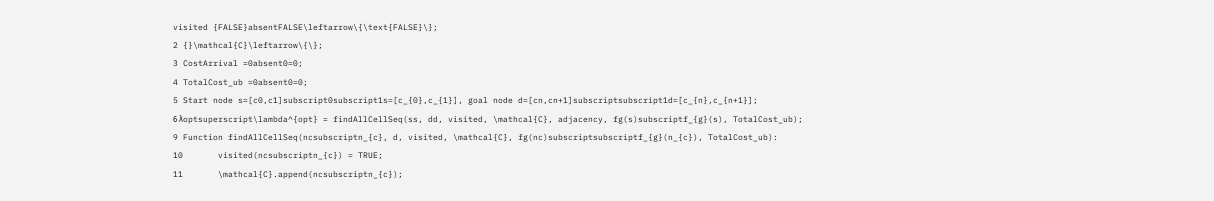visited {FALSE}absentFALSE\leftarrow\{\text{FALSE}\};
2 {}\mathcal{C}\leftarrow\{\};
3 CostArrival =0absent0=0;
4 TotalCost_ub =0absent0=0;
5 Start node s=[c0,c1]subscript0subscript1s=[c_{0},c_{1}], goal node d=[cn,cn+1]subscriptsubscript1d=[c_{n},c_{n+1}];
6 λoptsuperscript\lambda^{opt} = findAllCellSeq(ss, dd, visited, \mathcal{C}, adjacency, fg(s)subscriptf_{g}(s), TotalCost_ub);
9 Function findAllCellSeq(ncsubscriptn_{c}, d, visited, \mathcal{C}, fg(nc)subscriptsubscriptf_{g}(n_{c}), TotalCost_ub):
10       visited(ncsubscriptn_{c}) = TRUE;
11       \mathcal{C}.append(ncsubscriptn_{c});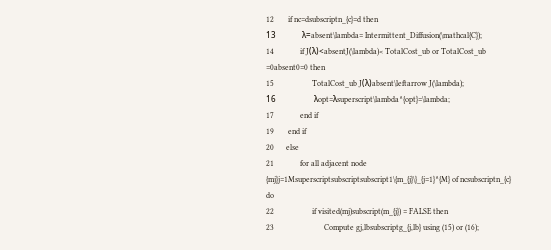12       if nc=dsubscriptn_{c}=d then
13             λ=absent\lambda= Intermittent_Diffusion(\mathcal{C});
14             if J(λ)<absentJ(\lambda)< TotalCost_ub or TotalCost_ub =0absent0=0 then
15                   TotalCost_ub J(λ)absent\leftarrow J(\lambda);
16                   λopt=λsuperscript\lambda^{opt}=\lambda;
17             end if
19       end if
20      else
21             for all adjacent node {mj}j=1Msuperscriptsubscriptsubscript1\{m_{j}\}_{j=1}^{M} of ncsubscriptn_{c} do
22                   if visited(mj)subscript(m_{j}) = FALSE then
23                         Compute gj,lbsubscriptg_{j,lb} using (15) or (16);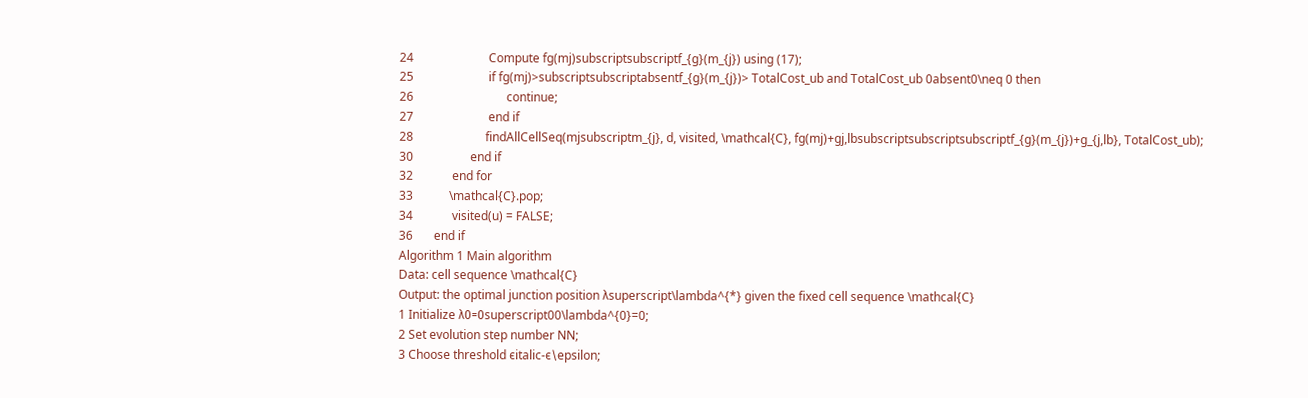24                         Compute fg(mj)subscriptsubscriptf_{g}(m_{j}) using (17);
25                         if fg(mj)>subscriptsubscriptabsentf_{g}(m_{j})> TotalCost_ub and TotalCost_ub 0absent0\neq 0 then
26                               continue;
27                         end if
28                        findAllCellSeq(mjsubscriptm_{j}, d, visited, \mathcal{C}, fg(mj)+gj,lbsubscriptsubscriptsubscriptf_{g}(m_{j})+g_{j,lb}, TotalCost_ub);
30                   end if
32             end for
33            \mathcal{C}.pop;
34             visited(u) = FALSE;
36       end if
Algorithm 1 Main algorithm
Data: cell sequence \mathcal{C}
Output: the optimal junction position λsuperscript\lambda^{*} given the fixed cell sequence \mathcal{C}
1 Initialize λ0=0superscript00\lambda^{0}=0;
2 Set evolution step number NN;
3 Choose threshold ϵitalic-ϵ\epsilon;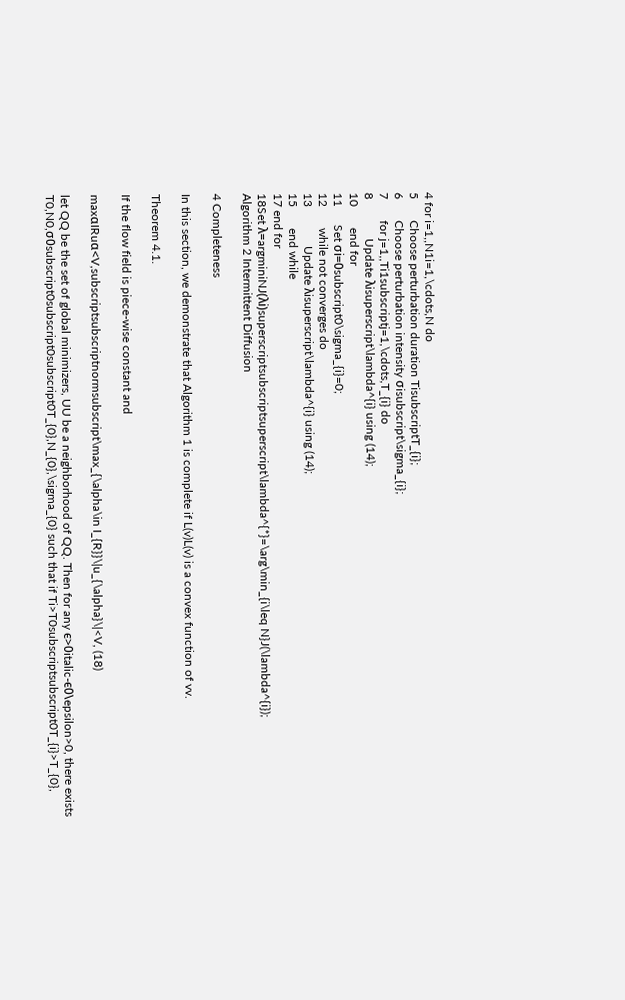4 for i=1,,N1i=1,\cdots,N do
5       Choose perturbation duration TisubscriptT_{i};
6       Choose perturbation intensity σisubscript\sigma_{i};
7       for j=1,,Ti1subscriptj=1,\cdots,T_{i} do
8             Update λisuperscript\lambda^{i} using (14);
10       end for
11      Set σi=0subscript0\sigma_{i}=0;
12       while not converges do
13             Update λisuperscript\lambda^{i} using (14);
15       end while
17 end for
18Set λ=argminiNJ(λi)superscriptsubscriptsuperscript\lambda^{*}=\arg\min_{i\leq N}J(\lambda^{i});
Algorithm 2 Intermittent Diffusion

4 Completeness

In this section, we demonstrate that Algorithm 1 is complete if L(v)L(v) is a convex function of vv.

Theorem 4.1.

If the flow field is piece-wise constant and

maxαIRuα<V,subscriptsubscriptnormsubscript\max_{\alpha\in I_{R}}\|u_{\alpha}\|<V, (18)

let QQ be the set of global minimizers, UU be a neighborhood of QQ. Then for any ϵ>0italic-ϵ0\epsilon>0, there exists T0,N0,σ0subscript0subscript0subscript0T_{0},N_{0},\sigma_{0} such that if Ti>T0subscriptsubscript0T_{i}>T_{0},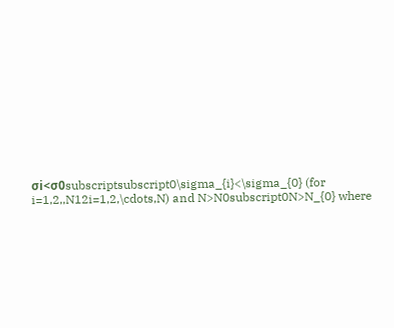σi<σ0subscriptsubscript0\sigma_{i}<\sigma_{0} (for i=1,2,,N12i=1,2,\cdots,N) and N>N0subscript0N>N_{0} where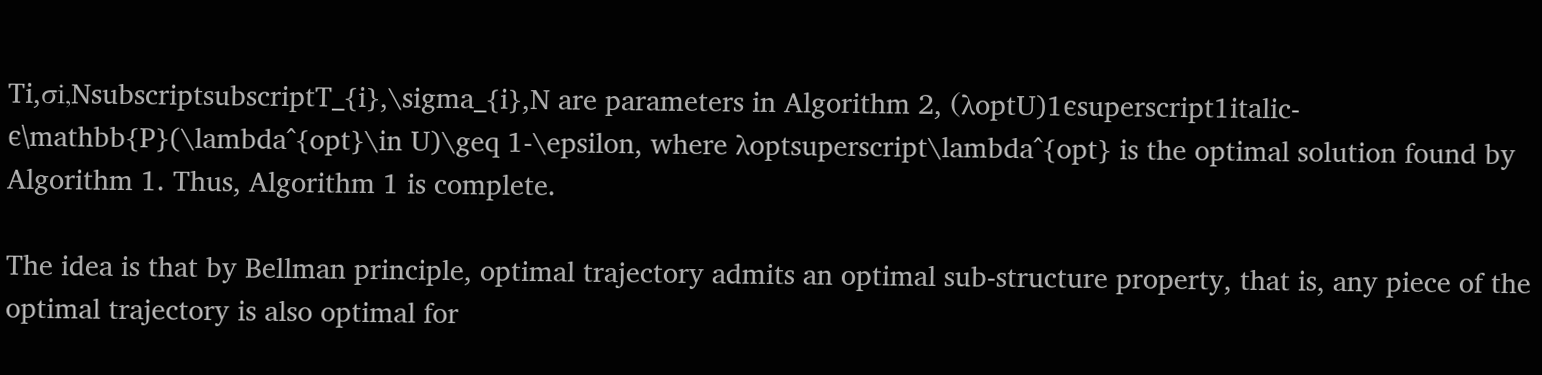Ti,σi,NsubscriptsubscriptT_{i},\sigma_{i},N are parameters in Algorithm 2, (λoptU)1ϵsuperscript1italic-ϵ\mathbb{P}(\lambda^{opt}\in U)\geq 1-\epsilon, where λoptsuperscript\lambda^{opt} is the optimal solution found by Algorithm 1. Thus, Algorithm 1 is complete.

The idea is that by Bellman principle, optimal trajectory admits an optimal sub-structure property, that is, any piece of the optimal trajectory is also optimal for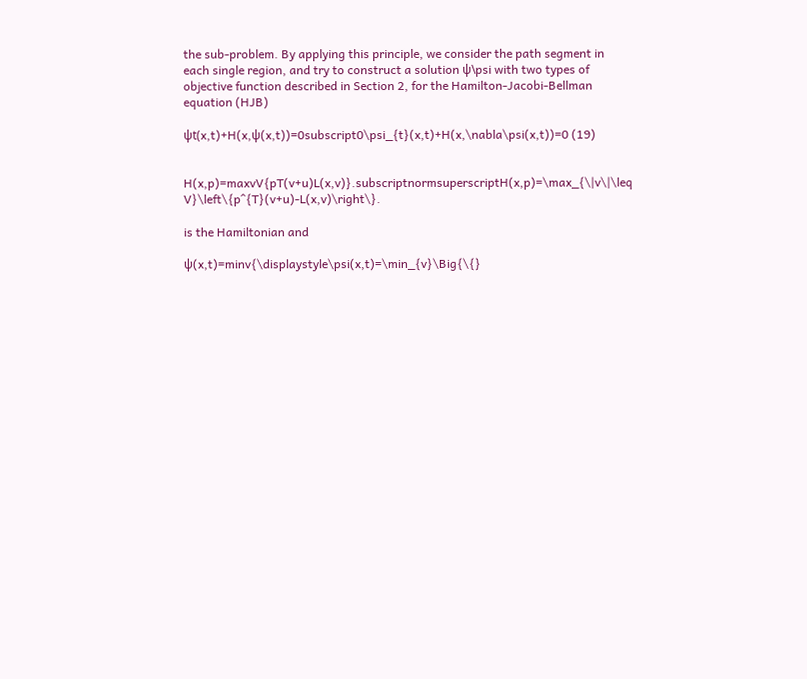the sub-problem. By applying this principle, we consider the path segment in each single region, and try to construct a solution ψ\psi with two types of objective function described in Section 2, for the Hamilton-Jacobi-Bellman equation (HJB)

ψt(x,t)+H(x,ψ(x,t))=0subscript0\psi_{t}(x,t)+H(x,\nabla\psi(x,t))=0 (19)


H(x,p)=maxvV{pT(v+u)L(x,v)}.subscriptnormsuperscriptH(x,p)=\max_{\|v\|\leq V}\left\{p^{T}(v+u)-L(x,v)\right\}.

is the Hamiltonian and

ψ(x,t)=minv{\displaystyle\psi(x,t)=\min_{v}\Big{\{}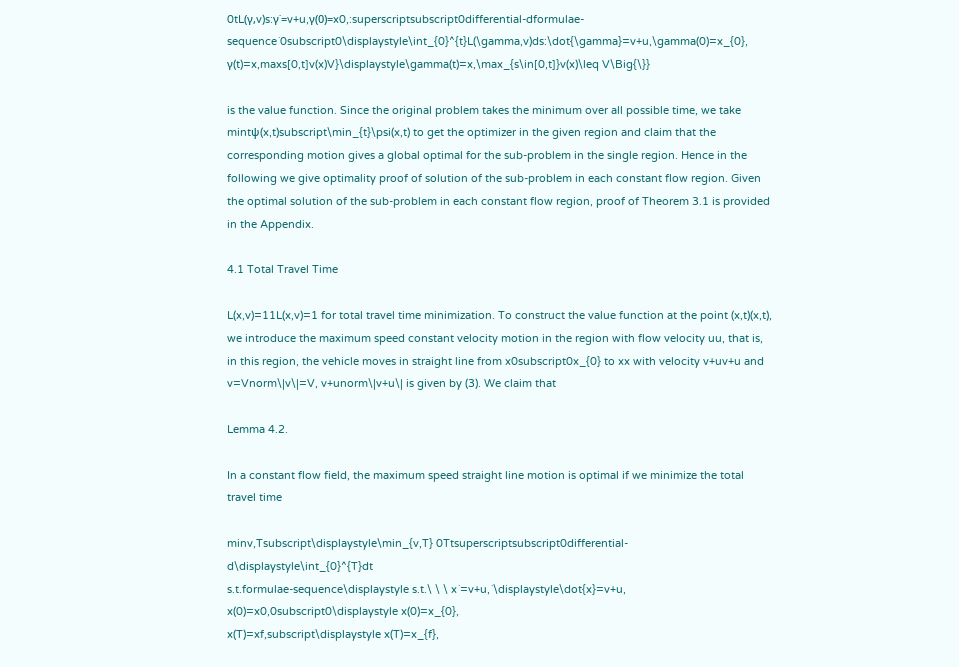0tL(γ,v)s:γ˙=v+u,γ(0)=x0,:superscriptsubscript0differential-dformulae-sequence˙0subscript0\displaystyle\int_{0}^{t}L(\gamma,v)ds:\dot{\gamma}=v+u,\gamma(0)=x_{0},
γ(t)=x,maxs[0,t]v(x)V}\displaystyle\gamma(t)=x,\max_{s\in[0,t]}v(x)\leq V\Big{\}}

is the value function. Since the original problem takes the minimum over all possible time, we take mintψ(x,t)subscript\min_{t}\psi(x,t) to get the optimizer in the given region and claim that the corresponding motion gives a global optimal for the sub-problem in the single region. Hence in the following we give optimality proof of solution of the sub-problem in each constant flow region. Given the optimal solution of the sub-problem in each constant flow region, proof of Theorem 3.1 is provided in the Appendix.

4.1 Total Travel Time

L(x,v)=11L(x,v)=1 for total travel time minimization. To construct the value function at the point (x,t)(x,t), we introduce the maximum speed constant velocity motion in the region with flow velocity uu, that is, in this region, the vehicle moves in straight line from x0subscript0x_{0} to xx with velocity v+uv+u and v=Vnorm\|v\|=V, v+unorm\|v+u\| is given by (3). We claim that

Lemma 4.2.

In a constant flow field, the maximum speed straight line motion is optimal if we minimize the total travel time

minv,Tsubscript\displaystyle\min_{v,T} 0Ttsuperscriptsubscript0differential-d\displaystyle\int_{0}^{T}dt
s.t.formulae-sequence\displaystyle s.t.\ \ \ x˙=v+u,˙\displaystyle\dot{x}=v+u,
x(0)=x0,0subscript0\displaystyle x(0)=x_{0},
x(T)=xf,subscript\displaystyle x(T)=x_{f},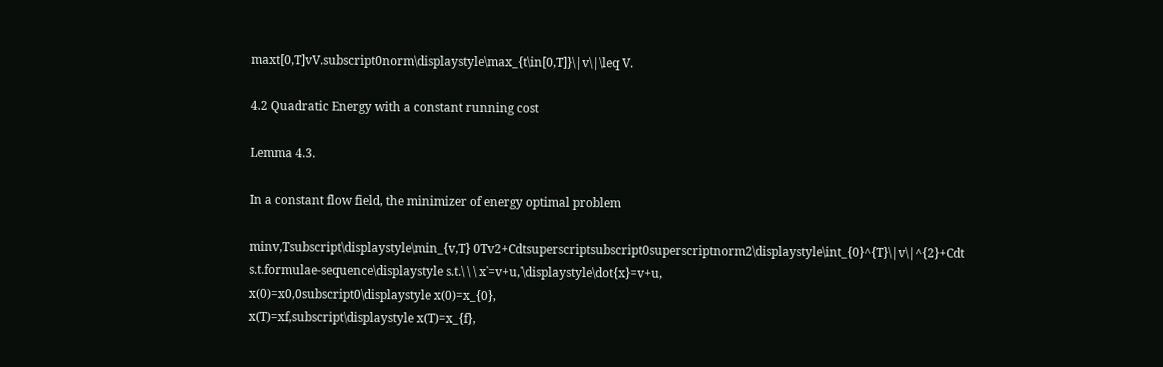maxt[0,T]vV.subscript0norm\displaystyle\max_{t\in[0,T]}\|v\|\leq V.

4.2 Quadratic Energy with a constant running cost

Lemma 4.3.

In a constant flow field, the minimizer of energy optimal problem

minv,Tsubscript\displaystyle\min_{v,T} 0Tv2+Cdtsuperscriptsubscript0superscriptnorm2\displaystyle\int_{0}^{T}\|v\|^{2}+Cdt
s.t.formulae-sequence\displaystyle s.t.\ \ \ x˙=v+u,˙\displaystyle\dot{x}=v+u,
x(0)=x0,0subscript0\displaystyle x(0)=x_{0},
x(T)=xf,subscript\displaystyle x(T)=x_{f},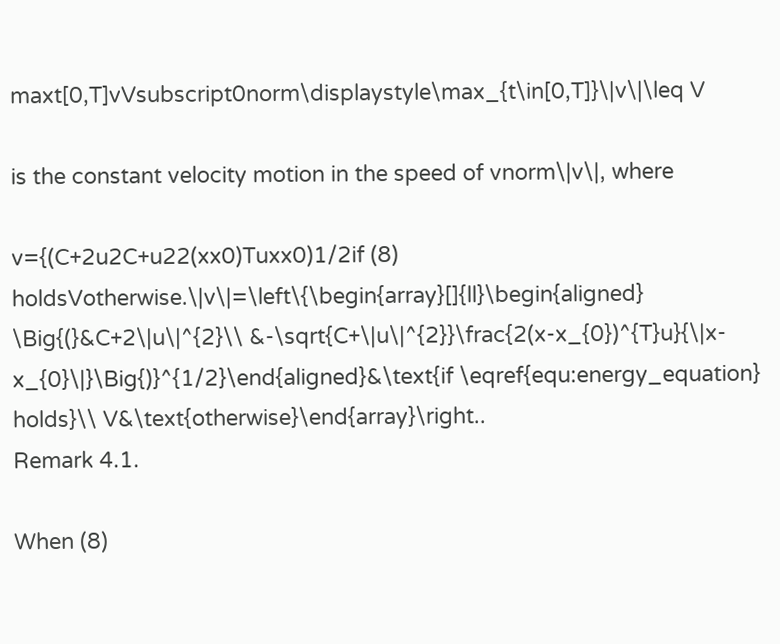maxt[0,T]vVsubscript0norm\displaystyle\max_{t\in[0,T]}\|v\|\leq V

is the constant velocity motion in the speed of vnorm\|v\|, where

v={(C+2u2C+u22(xx0)Tuxx0)1/2if (8) holdsVotherwise.\|v\|=\left\{\begin{array}[]{ll}\begin{aligned} \Big{(}&C+2\|u\|^{2}\\ &-\sqrt{C+\|u\|^{2}}\frac{2(x-x_{0})^{T}u}{\|x-x_{0}\|}\Big{)}^{1/2}\end{aligned}&\text{if \eqref{equ:energy_equation} holds}\\ V&\text{otherwise}\end{array}\right..
Remark 4.1.

When (8)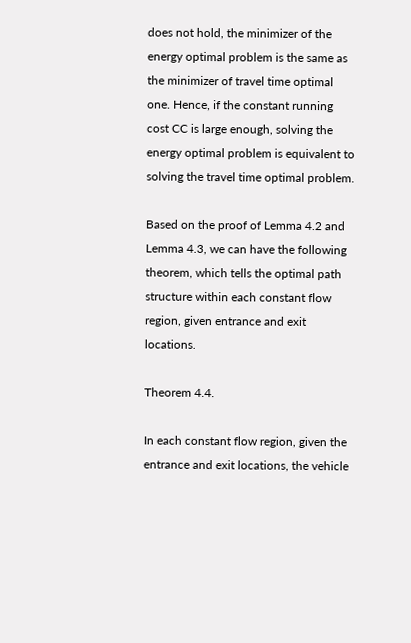does not hold, the minimizer of the energy optimal problem is the same as the minimizer of travel time optimal one. Hence, if the constant running cost CC is large enough, solving the energy optimal problem is equivalent to solving the travel time optimal problem.

Based on the proof of Lemma 4.2 and Lemma 4.3, we can have the following theorem, which tells the optimal path structure within each constant flow region, given entrance and exit locations.

Theorem 4.4.

In each constant flow region, given the entrance and exit locations, the vehicle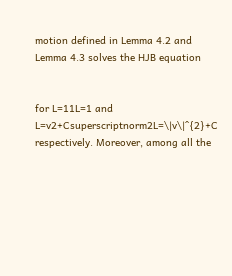motion defined in Lemma 4.2 and Lemma 4.3 solves the HJB equation


for L=11L=1 and L=v2+Csuperscriptnorm2L=\|v\|^{2}+C respectively. Moreover, among all the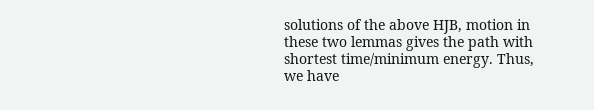solutions of the above HJB, motion in these two lemmas gives the path with shortest time/minimum energy. Thus, we have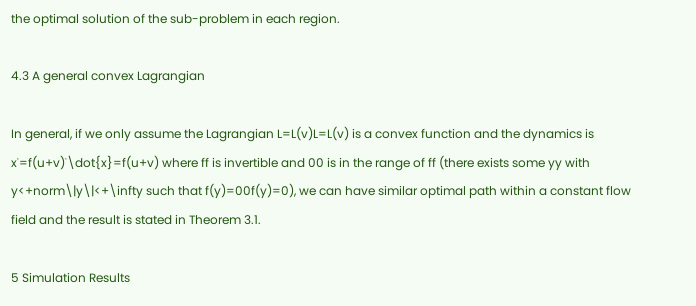the optimal solution of the sub-problem in each region.

4.3 A general convex Lagrangian

In general, if we only assume the Lagrangian L=L(v)L=L(v) is a convex function and the dynamics is x˙=f(u+v)˙\dot{x}=f(u+v) where ff is invertible and 00 is in the range of ff (there exists some yy with y<+norm\|y\|<+\infty such that f(y)=00f(y)=0), we can have similar optimal path within a constant flow field and the result is stated in Theorem 3.1.

5 Simulation Results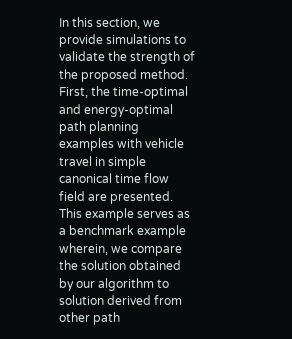In this section, we provide simulations to validate the strength of the proposed method. First, the time-optimal and energy-optimal path planning examples with vehicle travel in simple canonical time flow field are presented. This example serves as a benchmark example wherein, we compare the solution obtained by our algorithm to solution derived from other path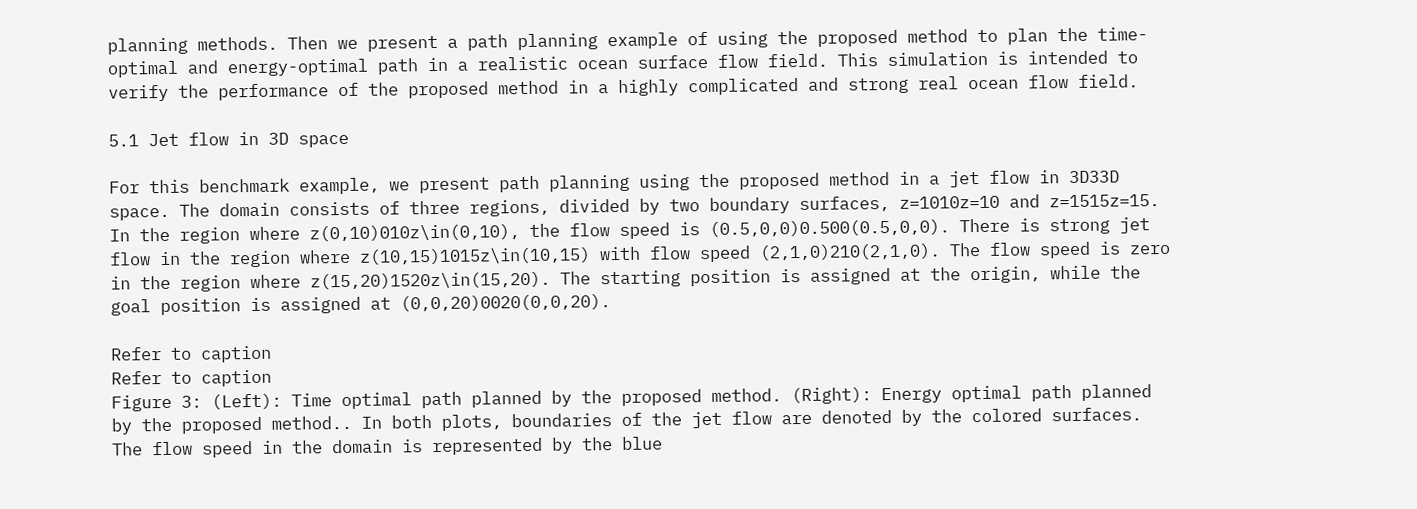planning methods. Then we present a path planning example of using the proposed method to plan the time-optimal and energy-optimal path in a realistic ocean surface flow field. This simulation is intended to verify the performance of the proposed method in a highly complicated and strong real ocean flow field.

5.1 Jet flow in 3D space

For this benchmark example, we present path planning using the proposed method in a jet flow in 3D33D space. The domain consists of three regions, divided by two boundary surfaces, z=1010z=10 and z=1515z=15. In the region where z(0,10)010z\in(0,10), the flow speed is (0.5,0,0)0.500(0.5,0,0). There is strong jet flow in the region where z(10,15)1015z\in(10,15) with flow speed (2,1,0)210(2,1,0). The flow speed is zero in the region where z(15,20)1520z\in(15,20). The starting position is assigned at the origin, while the goal position is assigned at (0,0,20)0020(0,0,20).

Refer to caption
Refer to caption
Figure 3: (Left): Time optimal path planned by the proposed method. (Right): Energy optimal path planned by the proposed method.. In both plots, boundaries of the jet flow are denoted by the colored surfaces. The flow speed in the domain is represented by the blue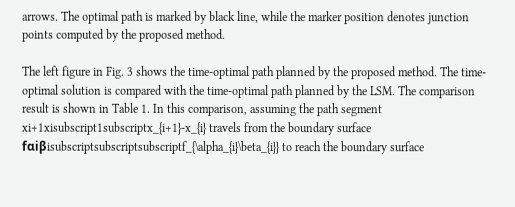arrows. The optimal path is marked by black line, while the marker position denotes junction points computed by the proposed method.

The left figure in Fig. 3 shows the time-optimal path planned by the proposed method. The time-optimal solution is compared with the time-optimal path planned by the LSM. The comparison result is shown in Table 1. In this comparison, assuming the path segment xi+1xisubscript1subscriptx_{i+1}-x_{i} travels from the boundary surface fαiβisubscriptsubscriptsubscriptf_{\alpha_{i}\beta_{i}} to reach the boundary surface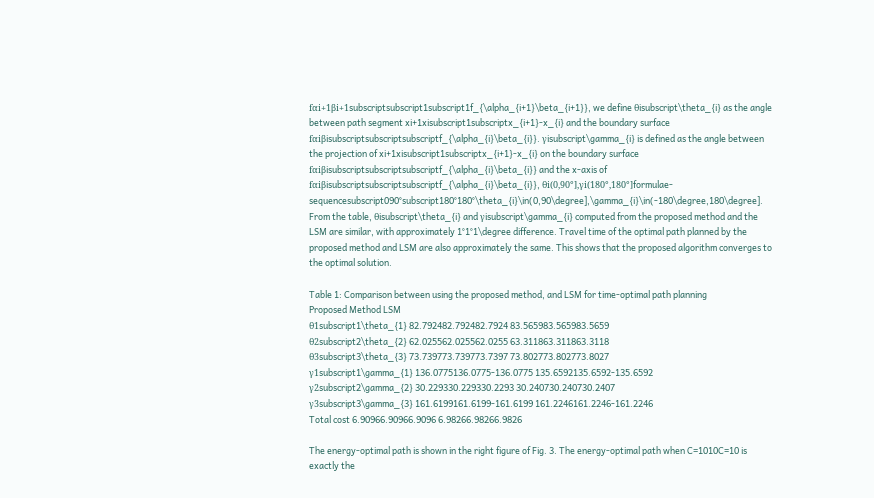fαi+1βi+1subscriptsubscript1subscript1f_{\alpha_{i+1}\beta_{i+1}}, we define θisubscript\theta_{i} as the angle between path segment xi+1xisubscript1subscriptx_{i+1}-x_{i} and the boundary surface fαiβisubscriptsubscriptsubscriptf_{\alpha_{i}\beta_{i}}. γisubscript\gamma_{i} is defined as the angle between the projection of xi+1xisubscript1subscriptx_{i+1}-x_{i} on the boundary surface fαiβisubscriptsubscriptsubscriptf_{\alpha_{i}\beta_{i}} and the x-axis of fαiβisubscriptsubscriptsubscriptf_{\alpha_{i}\beta_{i}}, θi(0,90°],γi(180°,180°]formulae-sequencesubscript090°subscript180°180°\theta_{i}\in(0,90\degree],\gamma_{i}\in(-180\degree,180\degree]. From the table, θisubscript\theta_{i} and γisubscript\gamma_{i} computed from the proposed method and the LSM are similar, with approximately 1°1°1\degree difference. Travel time of the optimal path planned by the proposed method and LSM are also approximately the same. This shows that the proposed algorithm converges to the optimal solution.

Table 1: Comparison between using the proposed method, and LSM for time-optimal path planning
Proposed Method LSM
θ1subscript1\theta_{1} 82.792482.792482.7924 83.565983.565983.5659
θ2subscript2\theta_{2} 62.025562.025562.0255 63.311863.311863.3118
θ3subscript3\theta_{3} 73.739773.739773.7397 73.802773.802773.8027
γ1subscript1\gamma_{1} 136.0775136.0775-136.0775 135.6592135.6592-135.6592
γ2subscript2\gamma_{2} 30.229330.229330.2293 30.240730.240730.2407
γ3subscript3\gamma_{3} 161.6199161.6199-161.6199 161.2246161.2246-161.2246
Total cost 6.90966.90966.9096 6.98266.98266.9826

The energy-optimal path is shown in the right figure of Fig. 3. The energy-optimal path when C=1010C=10 is exactly the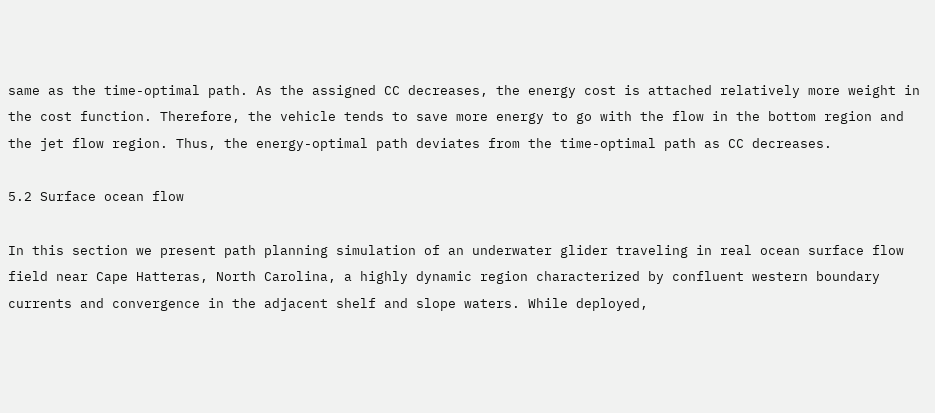same as the time-optimal path. As the assigned CC decreases, the energy cost is attached relatively more weight in the cost function. Therefore, the vehicle tends to save more energy to go with the flow in the bottom region and the jet flow region. Thus, the energy-optimal path deviates from the time-optimal path as CC decreases.

5.2 Surface ocean flow

In this section we present path planning simulation of an underwater glider traveling in real ocean surface flow field near Cape Hatteras, North Carolina, a highly dynamic region characterized by confluent western boundary currents and convergence in the adjacent shelf and slope waters. While deployed,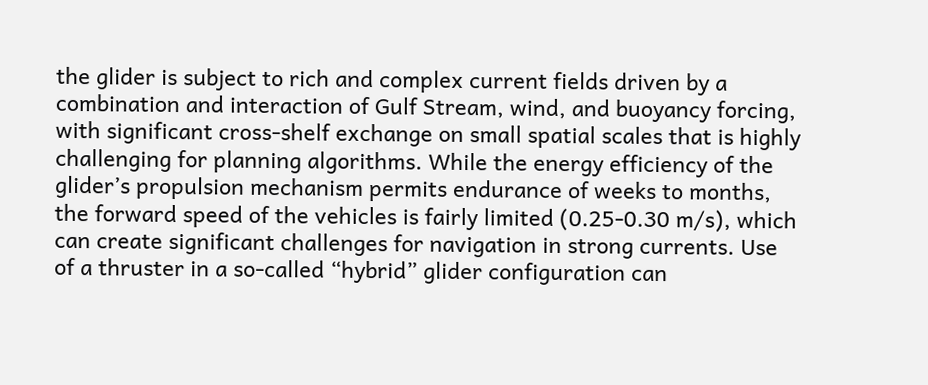the glider is subject to rich and complex current fields driven by a combination and interaction of Gulf Stream, wind, and buoyancy forcing, with significant cross-shelf exchange on small spatial scales that is highly challenging for planning algorithms. While the energy efficiency of the glider’s propulsion mechanism permits endurance of weeks to months, the forward speed of the vehicles is fairly limited (0.25-0.30 m/s), which can create significant challenges for navigation in strong currents. Use of a thruster in a so-called “hybrid” glider configuration can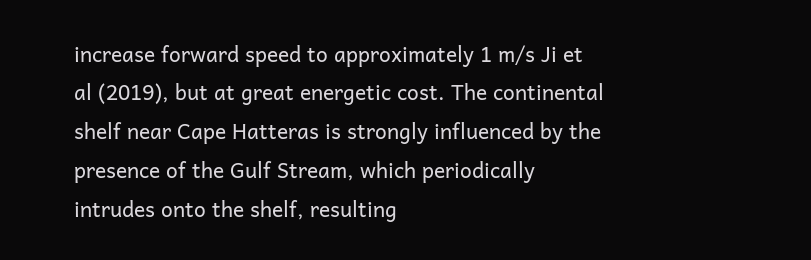increase forward speed to approximately 1 m/s Ji et al (2019), but at great energetic cost. The continental shelf near Cape Hatteras is strongly influenced by the presence of the Gulf Stream, which periodically intrudes onto the shelf, resulting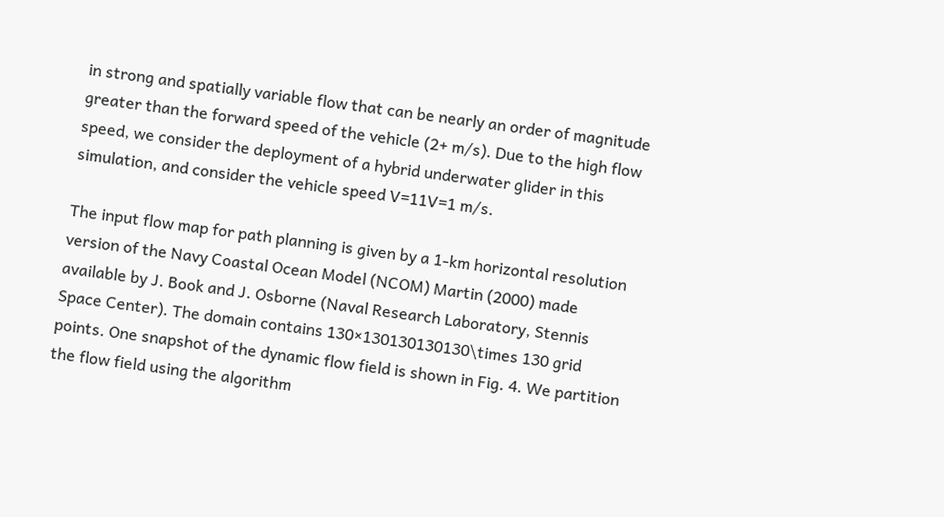in strong and spatially variable flow that can be nearly an order of magnitude greater than the forward speed of the vehicle (2+ m/s). Due to the high flow speed, we consider the deployment of a hybrid underwater glider in this simulation, and consider the vehicle speed V=11V=1 m/s.

The input flow map for path planning is given by a 1-km horizontal resolution version of the Navy Coastal Ocean Model (NCOM) Martin (2000) made available by J. Book and J. Osborne (Naval Research Laboratory, Stennis Space Center). The domain contains 130×130130130130\times 130 grid points. One snapshot of the dynamic flow field is shown in Fig. 4. We partition the flow field using the algorithm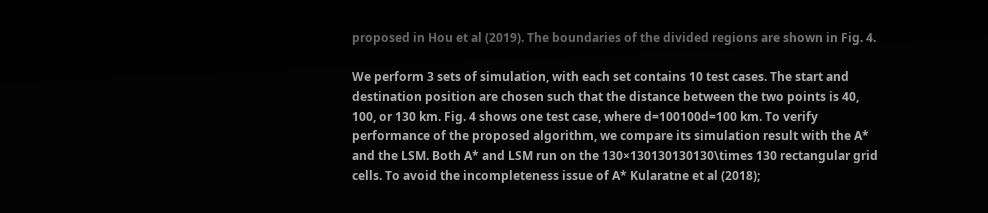proposed in Hou et al (2019). The boundaries of the divided regions are shown in Fig. 4.

We perform 3 sets of simulation, with each set contains 10 test cases. The start and destination position are chosen such that the distance between the two points is 40, 100, or 130 km. Fig. 4 shows one test case, where d=100100d=100 km. To verify performance of the proposed algorithm, we compare its simulation result with the A* and the LSM. Both A* and LSM run on the 130×130130130130\times 130 rectangular grid cells. To avoid the incompleteness issue of A* Kularatne et al (2018);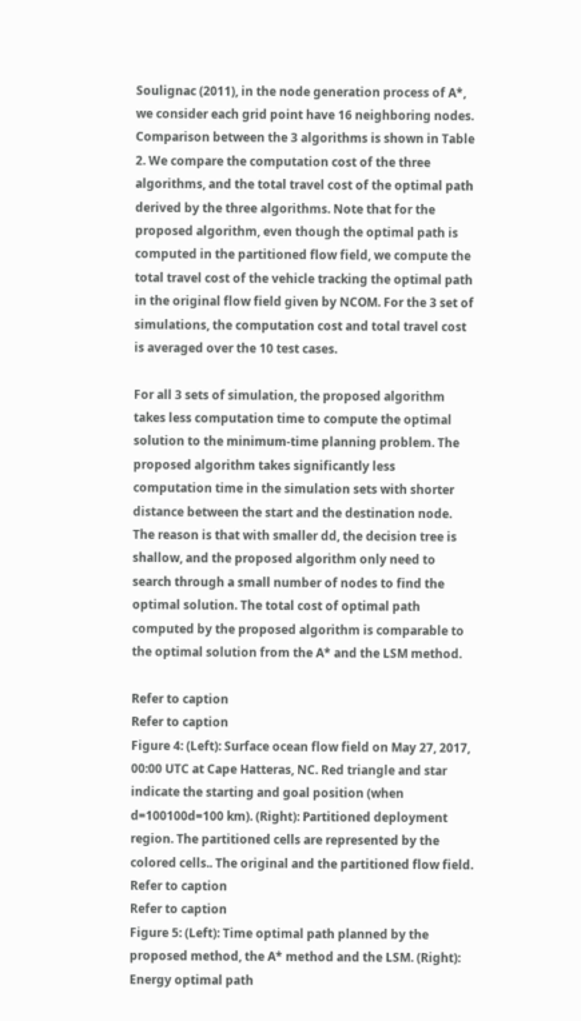Soulignac (2011), in the node generation process of A*, we consider each grid point have 16 neighboring nodes. Comparison between the 3 algorithms is shown in Table 2. We compare the computation cost of the three algorithms, and the total travel cost of the optimal path derived by the three algorithms. Note that for the proposed algorithm, even though the optimal path is computed in the partitioned flow field, we compute the total travel cost of the vehicle tracking the optimal path in the original flow field given by NCOM. For the 3 set of simulations, the computation cost and total travel cost is averaged over the 10 test cases.

For all 3 sets of simulation, the proposed algorithm takes less computation time to compute the optimal solution to the minimum-time planning problem. The proposed algorithm takes significantly less computation time in the simulation sets with shorter distance between the start and the destination node. The reason is that with smaller dd, the decision tree is shallow, and the proposed algorithm only need to search through a small number of nodes to find the optimal solution. The total cost of optimal path computed by the proposed algorithm is comparable to the optimal solution from the A* and the LSM method.

Refer to caption
Refer to caption
Figure 4: (Left): Surface ocean flow field on May 27, 2017, 00:00 UTC at Cape Hatteras, NC. Red triangle and star indicate the starting and goal position (when d=100100d=100 km). (Right): Partitioned deployment region. The partitioned cells are represented by the colored cells.. The original and the partitioned flow field.
Refer to caption
Refer to caption
Figure 5: (Left): Time optimal path planned by the proposed method, the A* method and the LSM. (Right): Energy optimal path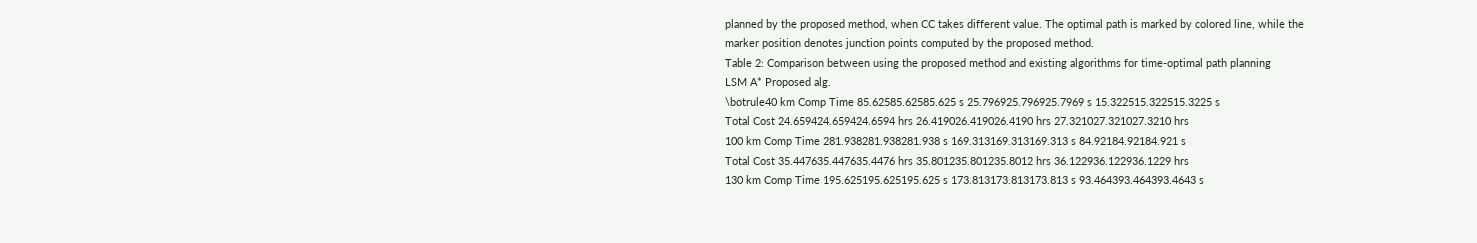planned by the proposed method, when CC takes different value. The optimal path is marked by colored line, while the marker position denotes junction points computed by the proposed method.
Table 2: Comparison between using the proposed method and existing algorithms for time-optimal path planning
LSM A* Proposed alg.
\botrule40 km Comp Time 85.62585.62585.625 s 25.796925.796925.7969 s 15.322515.322515.3225 s
Total Cost 24.659424.659424.6594 hrs 26.419026.419026.4190 hrs 27.321027.321027.3210 hrs
100 km Comp Time 281.938281.938281.938 s 169.313169.313169.313 s 84.92184.92184.921 s
Total Cost 35.447635.447635.4476 hrs 35.801235.801235.8012 hrs 36.122936.122936.1229 hrs
130 km Comp Time 195.625195.625195.625 s 173.813173.813173.813 s 93.464393.464393.4643 s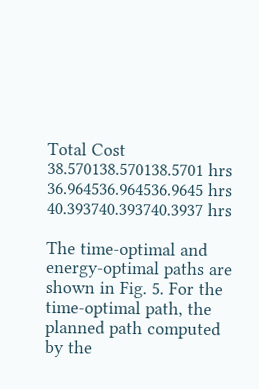Total Cost 38.570138.570138.5701 hrs 36.964536.964536.9645 hrs 40.393740.393740.3937 hrs

The time-optimal and energy-optimal paths are shown in Fig. 5. For the time-optimal path, the planned path computed by the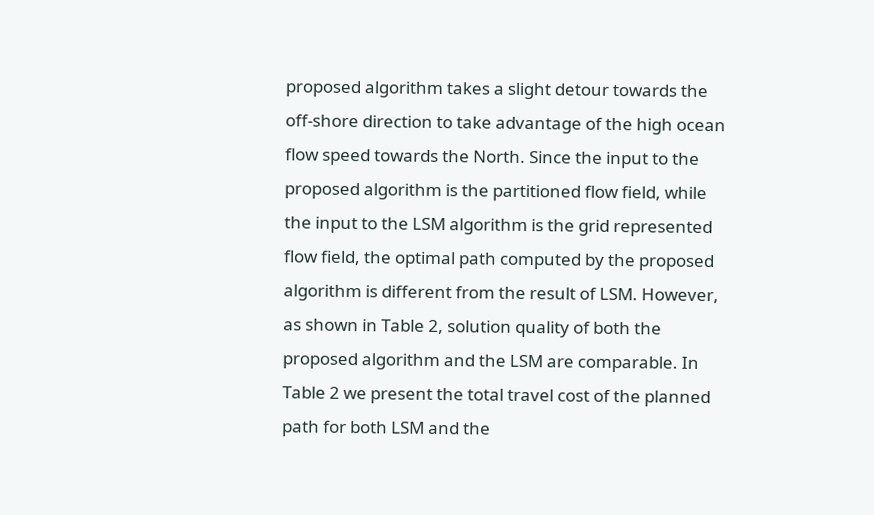proposed algorithm takes a slight detour towards the off-shore direction to take advantage of the high ocean flow speed towards the North. Since the input to the proposed algorithm is the partitioned flow field, while the input to the LSM algorithm is the grid represented flow field, the optimal path computed by the proposed algorithm is different from the result of LSM. However, as shown in Table 2, solution quality of both the proposed algorithm and the LSM are comparable. In Table 2 we present the total travel cost of the planned path for both LSM and the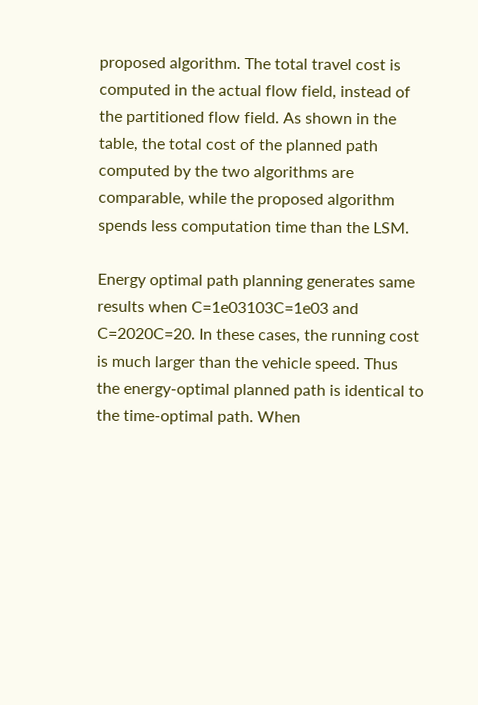proposed algorithm. The total travel cost is computed in the actual flow field, instead of the partitioned flow field. As shown in the table, the total cost of the planned path computed by the two algorithms are comparable, while the proposed algorithm spends less computation time than the LSM.

Energy optimal path planning generates same results when C=1e03103C=1e03 and C=2020C=20. In these cases, the running cost is much larger than the vehicle speed. Thus the energy-optimal planned path is identical to the time-optimal path. When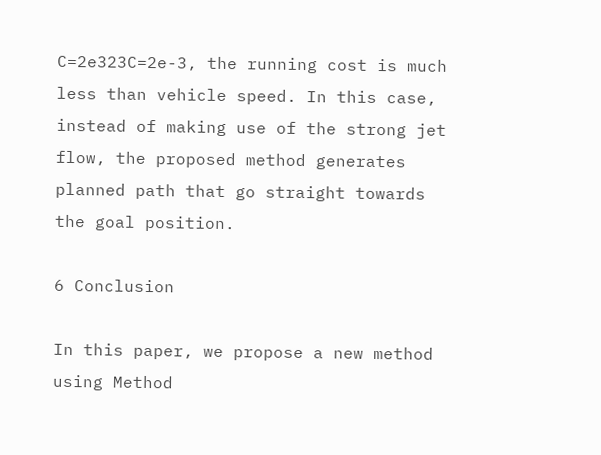C=2e323C=2e-3, the running cost is much less than vehicle speed. In this case, instead of making use of the strong jet flow, the proposed method generates planned path that go straight towards the goal position.

6 Conclusion

In this paper, we propose a new method using Method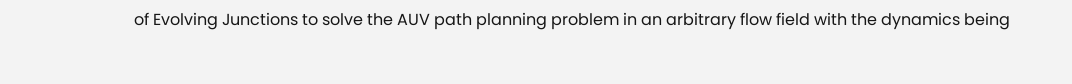of Evolving Junctions to solve the AUV path planning problem in an arbitrary flow field with the dynamics being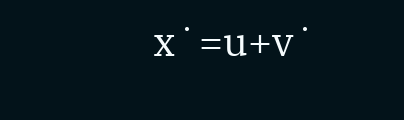x˙=u+v˙